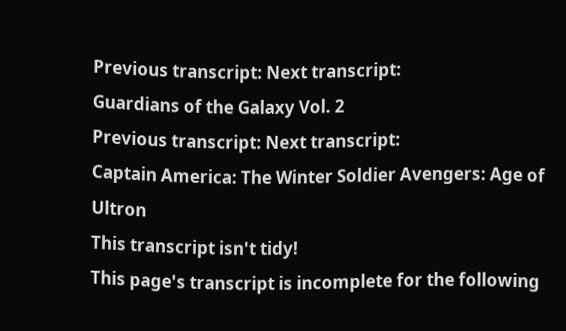Previous transcript: Next transcript:
Guardians of the Galaxy Vol. 2
Previous transcript: Next transcript:
Captain America: The Winter Soldier Avengers: Age of Ultron
This transcript isn't tidy!
This page's transcript is incomplete for the following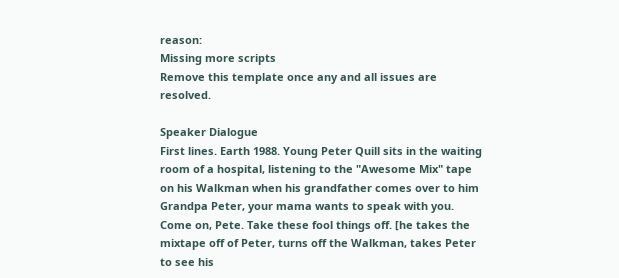reason:
Missing more scripts
Remove this template once any and all issues are resolved.

Speaker Dialogue
First lines. Earth 1988. Young Peter Quill sits in the waiting room of a hospital, listening to the "Awesome Mix" tape on his Walkman when his grandfather comes over to him
Grandpa Peter, your mama wants to speak with you. Come on, Pete. Take these fool things off. [he takes the mixtape off of Peter, turns off the Walkman, takes Peter to see his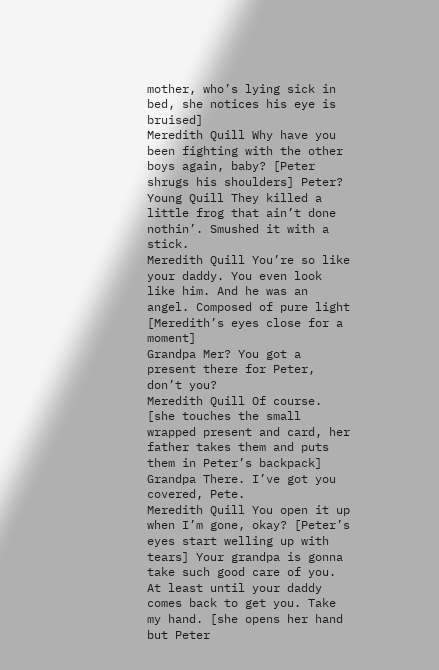mother, who’s lying sick in bed, she notices his eye is bruised]
Meredith Quill Why have you been fighting with the other boys again, baby? [Peter shrugs his shoulders] Peter?
Young Quill They killed a little frog that ain’t done nothin’. Smushed it with a stick.
Meredith Quill You’re so like your daddy. You even look like him. And he was an angel. Composed of pure light [Meredith’s eyes close for a moment]
Grandpa Mer? You got a present there for Peter, don’t you?
Meredith Quill Of course. [she touches the small wrapped present and card, her father takes them and puts them in Peter’s backpack]
Grandpa There. I’ve got you covered, Pete.
Meredith Quill You open it up when I’m gone, okay? [Peter’s eyes start welling up with tears] Your grandpa is gonna take such good care of you. At least until your daddy comes back to get you. Take my hand. [she opens her hand but Peter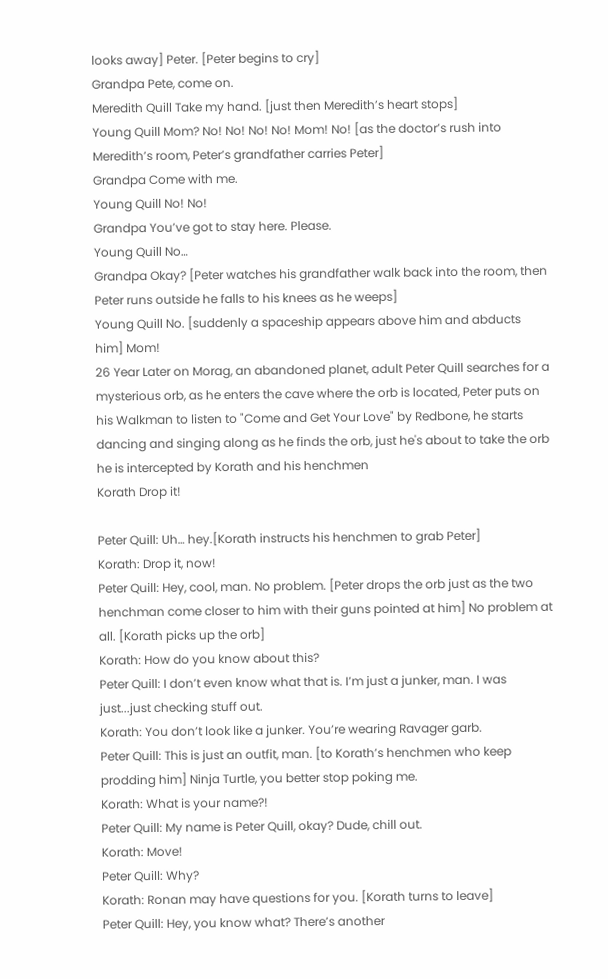looks away] Peter. [Peter begins to cry]
Grandpa Pete, come on.
Meredith Quill Take my hand. [just then Meredith’s heart stops]
Young Quill Mom? No! No! No! No! Mom! No! [as the doctor’s rush into Meredith’s room, Peter’s grandfather carries Peter]
Grandpa Come with me.
Young Quill No! No!
Grandpa You’ve got to stay here. Please.
Young Quill No…
Grandpa Okay? [Peter watches his grandfather walk back into the room, then Peter runs outside he falls to his knees as he weeps]
Young Quill No. [suddenly a spaceship appears above him and abducts him] Mom!
26 Year Later on Morag, an abandoned planet, adult Peter Quill searches for a mysterious orb, as he enters the cave where the orb is located, Peter puts on his Walkman to listen to "Come and Get Your Love" by Redbone, he starts dancing and singing along as he finds the orb, just he's about to take the orb he is intercepted by Korath and his henchmen
Korath Drop it!

Peter Quill: Uh… hey.[Korath instructs his henchmen to grab Peter]
Korath: Drop it, now!
Peter Quill: Hey, cool, man. No problem. [Peter drops the orb just as the two henchman come closer to him with their guns pointed at him] No problem at all. [Korath picks up the orb]
Korath: How do you know about this?
Peter Quill: I don’t even know what that is. I’m just a junker, man. I was just...just checking stuff out.
Korath: You don’t look like a junker. You’re wearing Ravager garb.
Peter Quill: This is just an outfit, man. [to Korath’s henchmen who keep prodding him] Ninja Turtle, you better stop poking me.
Korath: What is your name?!
Peter Quill: My name is Peter Quill, okay? Dude, chill out.
Korath: Move!
Peter Quill: Why?
Korath: Ronan may have questions for you. [Korath turns to leave]
Peter Quill: Hey, you know what? There’s another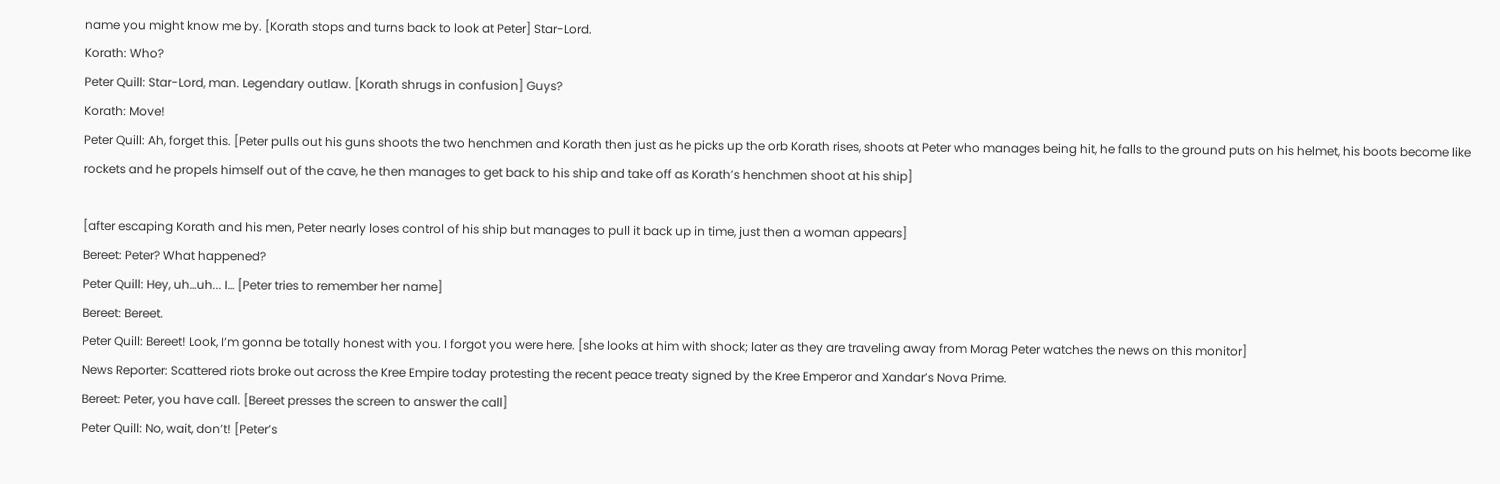name you might know me by. [Korath stops and turns back to look at Peter] Star-Lord.
Korath: Who?
Peter Quill: Star-Lord, man. Legendary outlaw. [Korath shrugs in confusion] Guys?
Korath: Move!
Peter Quill: Ah, forget this. [Peter pulls out his guns shoots the two henchmen and Korath then just as he picks up the orb Korath rises, shoots at Peter who manages being hit, he falls to the ground puts on his helmet, his boots become like rockets and he propels himself out of the cave, he then manages to get back to his ship and take off as Korath’s henchmen shoot at his ship]

[after escaping Korath and his men, Peter nearly loses control of his ship but manages to pull it back up in time, just then a woman appears]
Bereet: Peter? What happened?
Peter Quill: Hey, uh…uh... I… [Peter tries to remember her name]
Bereet: Bereet.
Peter Quill: Bereet! Look, I’m gonna be totally honest with you. I forgot you were here. [she looks at him with shock; later as they are traveling away from Morag Peter watches the news on this monitor]
News Reporter: Scattered riots broke out across the Kree Empire today protesting the recent peace treaty signed by the Kree Emperor and Xandar’s Nova Prime.
Bereet: Peter, you have call. [Bereet presses the screen to answer the call]
Peter Quill: No, wait, don’t! [Peter’s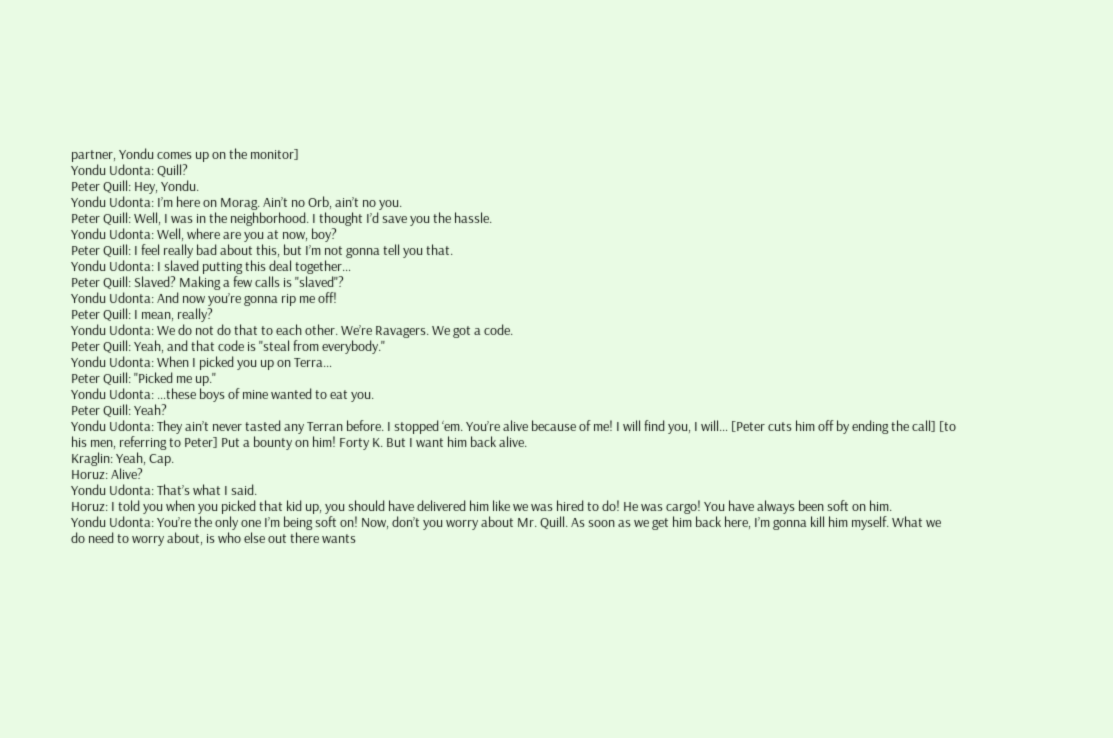partner, Yondu comes up on the monitor]
Yondu Udonta: Quill?
Peter Quill: Hey, Yondu.
Yondu Udonta: I’m here on Morag. Ain’t no Orb, ain’t no you.
Peter Quill: Well, I was in the neighborhood. I thought I’d save you the hassle.
Yondu Udonta: Well, where are you at now, boy?
Peter Quill: I feel really bad about this, but I’m not gonna tell you that.
Yondu Udonta: I slaved putting this deal together…
Peter Quill: Slaved? Making a few calls is "slaved"?
Yondu Udonta: And now you’re gonna rip me off!
Peter Quill: I mean, really?
Yondu Udonta: We do not do that to each other. We’re Ravagers. We got a code.
Peter Quill: Yeah, and that code is "steal from everybody."
Yondu Udonta: When I picked you up on Terra…
Peter Quill: "Picked me up."
Yondu Udonta: …these boys of mine wanted to eat you.
Peter Quill: Yeah?
Yondu Udonta: They ain’t never tasted any Terran before. I stopped ‘em. You’re alive because of me! I will find you, I will… [Peter cuts him off by ending the call] [to his men, referring to Peter] Put a bounty on him! Forty K. But I want him back alive.
Kraglin: Yeah, Cap.
Horuz: Alive?
Yondu Udonta: That’s what I said.
Horuz: I told you when you picked that kid up, you should have delivered him like we was hired to do! He was cargo! You have always been soft on him.
Yondu Udonta: You’re the only one I’m being soft on! Now, don’t you worry about Mr. Quill. As soon as we get him back here, I’m gonna kill him myself. What we do need to worry about, is who else out there wants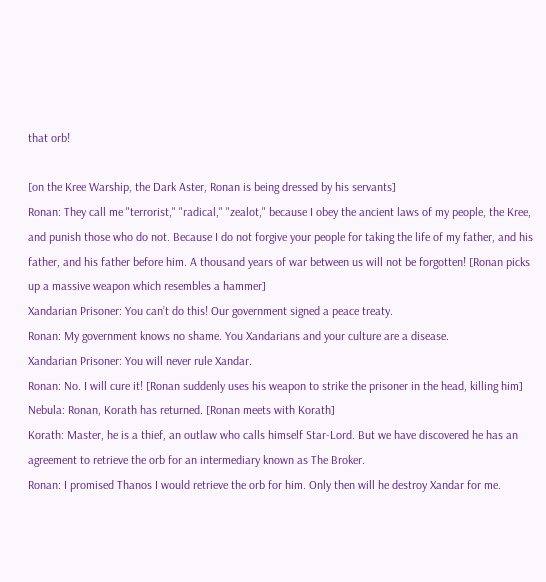that orb!

[on the Kree Warship, the Dark Aster, Ronan is being dressed by his servants]
Ronan: They call me "terrorist," "radical," "zealot," because I obey the ancient laws of my people, the Kree, and punish those who do not. Because I do not forgive your people for taking the life of my father, and his father, and his father before him. A thousand years of war between us will not be forgotten! [Ronan picks up a massive weapon which resembles a hammer]
Xandarian Prisoner: You can’t do this! Our government signed a peace treaty.
Ronan: My government knows no shame. You Xandarians and your culture are a disease.
Xandarian Prisoner: You will never rule Xandar.
Ronan: No. I will cure it! [Ronan suddenly uses his weapon to strike the prisoner in the head, killing him]
Nebula: Ronan, Korath has returned. [Ronan meets with Korath]
Korath: Master, he is a thief, an outlaw who calls himself Star-Lord. But we have discovered he has an agreement to retrieve the orb for an intermediary known as The Broker.
Ronan: I promised Thanos I would retrieve the orb for him. Only then will he destroy Xandar for me.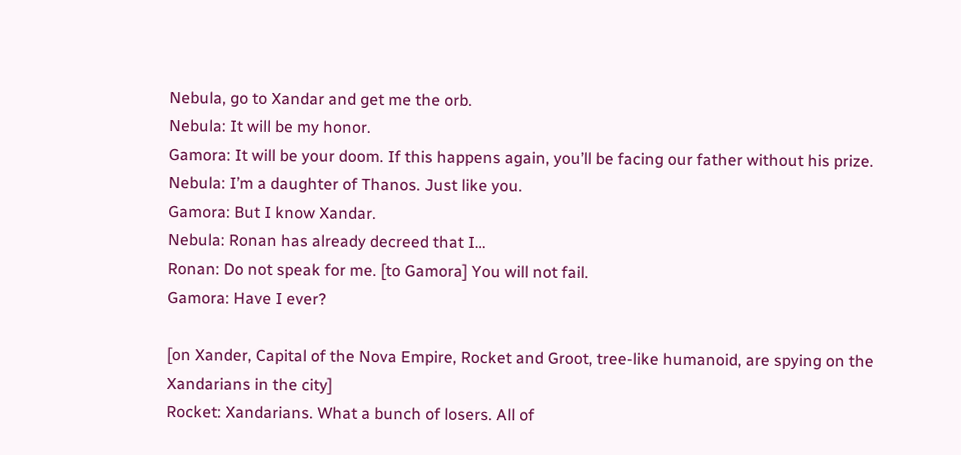Nebula, go to Xandar and get me the orb.
Nebula: It will be my honor.
Gamora: It will be your doom. If this happens again, you’ll be facing our father without his prize.
Nebula: I’m a daughter of Thanos. Just like you.
Gamora: But I know Xandar.
Nebula: Ronan has already decreed that I…
Ronan: Do not speak for me. [to Gamora] You will not fail.
Gamora: Have I ever?

[on Xander, Capital of the Nova Empire, Rocket and Groot, tree-like humanoid, are spying on the Xandarians in the city]
Rocket: Xandarians. What a bunch of losers. All of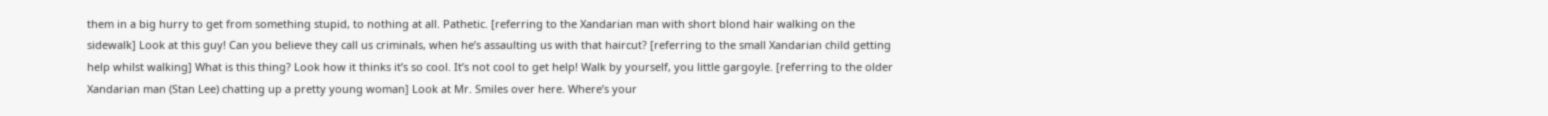them in a big hurry to get from something stupid, to nothing at all. Pathetic. [referring to the Xandarian man with short blond hair walking on the sidewalk] Look at this guy! Can you believe they call us criminals, when he’s assaulting us with that haircut? [referring to the small Xandarian child getting help whilst walking] What is this thing? Look how it thinks it’s so cool. It’s not cool to get help! Walk by yourself, you little gargoyle. [referring to the older Xandarian man (Stan Lee) chatting up a pretty young woman] Look at Mr. Smiles over here. Where’s your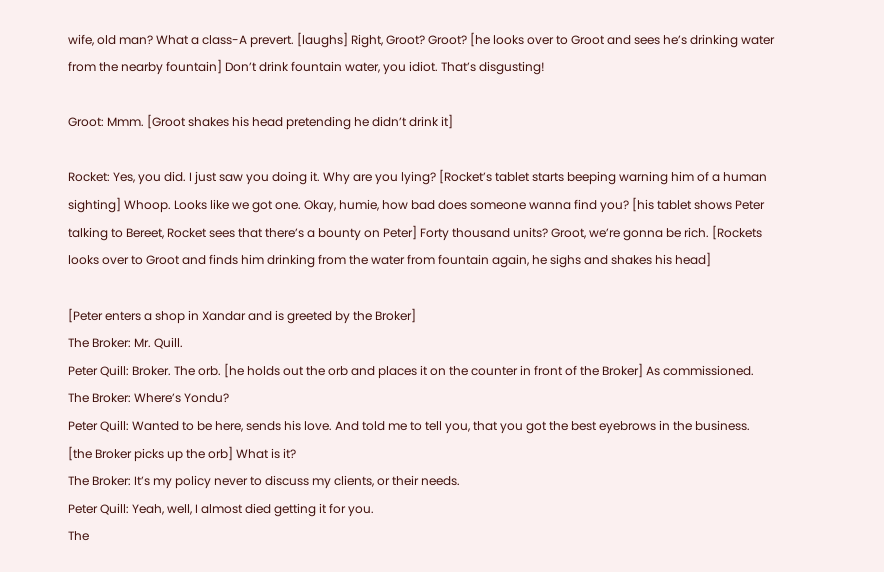wife, old man? What a class-A prevert. [laughs] Right, Groot? Groot? [he looks over to Groot and sees he’s drinking water from the nearby fountain] Don’t drink fountain water, you idiot. That’s disgusting!

Groot: Mmm. [Groot shakes his head pretending he didn’t drink it]

Rocket: Yes, you did. I just saw you doing it. Why are you lying? [Rocket’s tablet starts beeping warning him of a human sighting] Whoop. Looks like we got one. Okay, humie, how bad does someone wanna find you? [his tablet shows Peter talking to Bereet, Rocket sees that there’s a bounty on Peter] Forty thousand units? Groot, we’re gonna be rich. [Rockets looks over to Groot and finds him drinking from the water from fountain again, he sighs and shakes his head]

[Peter enters a shop in Xandar and is greeted by the Broker]
The Broker: Mr. Quill.
Peter Quill: Broker. The orb. [he holds out the orb and places it on the counter in front of the Broker] As commissioned.
The Broker: Where’s Yondu?
Peter Quill: Wanted to be here, sends his love. And told me to tell you, that you got the best eyebrows in the business. [the Broker picks up the orb] What is it?
The Broker: It’s my policy never to discuss my clients, or their needs.
Peter Quill: Yeah, well, I almost died getting it for you.
The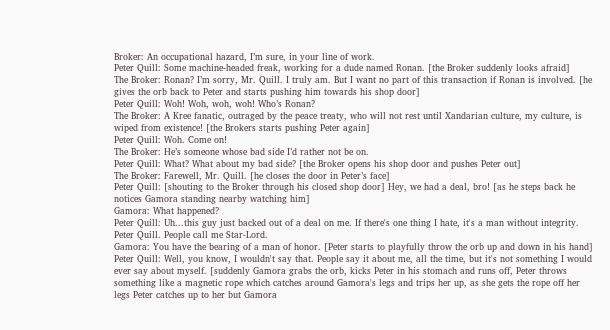Broker: An occupational hazard, I’m sure, in your line of work.
Peter Quill: Some machine-headed freak, working for a dude named Ronan. [the Broker suddenly looks afraid]
The Broker: Ronan? I’m sorry, Mr. Quill. I truly am. But I want no part of this transaction if Ronan is involved. [he gives the orb back to Peter and starts pushing him towards his shop door]
Peter Quill: Woh! Woh, woh, woh! Who’s Ronan?
The Broker: A Kree fanatic, outraged by the peace treaty, who will not rest until Xandarian culture, my culture, is wiped from existence! [the Brokers starts pushing Peter again]
Peter Quill: Woh. Come on!
The Broker: He’s someone whose bad side I’d rather not be on.
Peter Quill: What? What about my bad side? [the Broker opens his shop door and pushes Peter out]
The Broker: Farewell, Mr. Quill. [he closes the door in Peter’s face]
Peter Quill: [shouting to the Broker through his closed shop door] Hey, we had a deal, bro! [as he steps back he notices Gamora standing nearby watching him]
Gamora: What happened?
Peter Quill: Uh...this guy just backed out of a deal on me. If there's one thing I hate, it's a man without integrity. Peter Quill. People call me Star-Lord.
Gamora: You have the bearing of a man of honor. [Peter starts to playfully throw the orb up and down in his hand]
Peter Quill: Well, you know, I wouldn't say that. People say it about me, all the time, but it's not something I would ever say about myself. [suddenly Gamora grabs the orb, kicks Peter in his stomach and runs off, Peter throws something like a magnetic rope which catches around Gamora's legs and trips her up, as she gets the rope off her legs Peter catches up to her but Gamora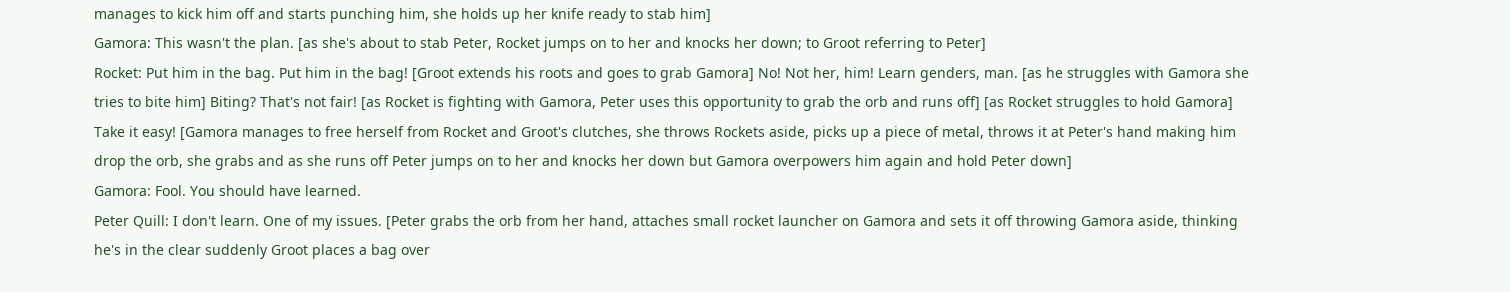manages to kick him off and starts punching him, she holds up her knife ready to stab him]
Gamora: This wasn't the plan. [as she's about to stab Peter, Rocket jumps on to her and knocks her down; to Groot referring to Peter]
Rocket: Put him in the bag. Put him in the bag! [Groot extends his roots and goes to grab Gamora] No! Not her, him! Learn genders, man. [as he struggles with Gamora she tries to bite him] Biting? That's not fair! [as Rocket is fighting with Gamora, Peter uses this opportunity to grab the orb and runs off] [as Rocket struggles to hold Gamora] Take it easy! [Gamora manages to free herself from Rocket and Groot's clutches, she throws Rockets aside, picks up a piece of metal, throws it at Peter's hand making him drop the orb, she grabs and as she runs off Peter jumps on to her and knocks her down but Gamora overpowers him again and hold Peter down]
Gamora: Fool. You should have learned.
Peter Quill: I don't learn. One of my issues. [Peter grabs the orb from her hand, attaches small rocket launcher on Gamora and sets it off throwing Gamora aside, thinking he's in the clear suddenly Groot places a bag over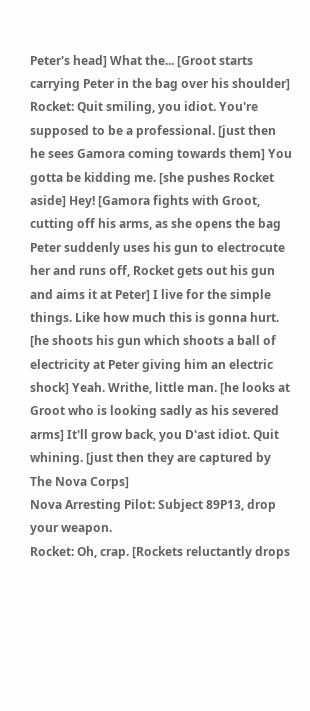Peter's head] What the... [Groot starts carrying Peter in the bag over his shoulder]
Rocket: Quit smiling, you idiot. You're supposed to be a professional. [just then he sees Gamora coming towards them] You gotta be kidding me. [she pushes Rocket aside] Hey! [Gamora fights with Groot, cutting off his arms, as she opens the bag Peter suddenly uses his gun to electrocute her and runs off, Rocket gets out his gun and aims it at Peter] I live for the simple things. Like how much this is gonna hurt. [he shoots his gun which shoots a ball of electricity at Peter giving him an electric shock] Yeah. Writhe, little man. [he looks at Groot who is looking sadly as his severed arms] It'll grow back, you D'ast idiot. Quit whining. [just then they are captured by The Nova Corps]
Nova Arresting Pilot: Subject 89P13, drop your weapon.
Rocket: Oh, crap. [Rockets reluctantly drops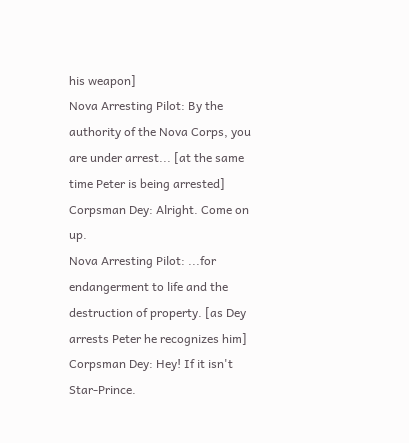his weapon]
Nova Arresting Pilot: By the authority of the Nova Corps, you are under arrest... [at the same time Peter is being arrested]
Corpsman Dey: Alright. Come on up.
Nova Arresting Pilot: ...for endangerment to life and the destruction of property. [as Dey arrests Peter he recognizes him]
Corpsman Dey: Hey! If it isn't Star-Prince.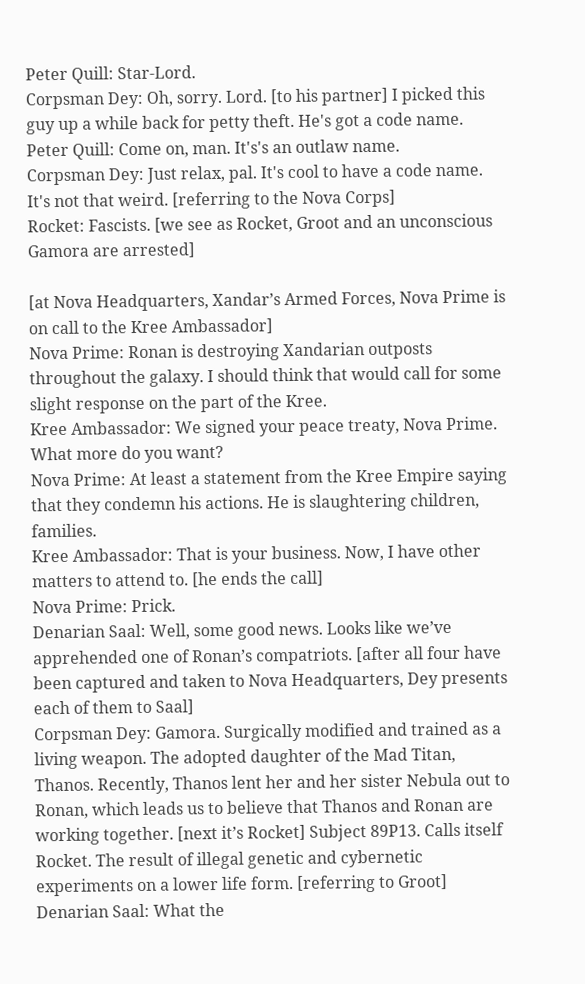Peter Quill: Star-Lord.
Corpsman Dey: Oh, sorry. Lord. [to his partner] I picked this guy up a while back for petty theft. He's got a code name.
Peter Quill: Come on, man. It's's an outlaw name.
Corpsman Dey: Just relax, pal. It's cool to have a code name. It's not that weird. [referring to the Nova Corps]
Rocket: Fascists. [we see as Rocket, Groot and an unconscious Gamora are arrested]

[at Nova Headquarters, Xandar’s Armed Forces, Nova Prime is on call to the Kree Ambassador]
Nova Prime: Ronan is destroying Xandarian outposts throughout the galaxy. I should think that would call for some slight response on the part of the Kree.
Kree Ambassador: We signed your peace treaty, Nova Prime. What more do you want?
Nova Prime: At least a statement from the Kree Empire saying that they condemn his actions. He is slaughtering children, families.
Kree Ambassador: That is your business. Now, I have other matters to attend to. [he ends the call]
Nova Prime: Prick.
Denarian Saal: Well, some good news. Looks like we’ve apprehended one of Ronan’s compatriots. [after all four have been captured and taken to Nova Headquarters, Dey presents each of them to Saal]
Corpsman Dey: Gamora. Surgically modified and trained as a living weapon. The adopted daughter of the Mad Titan, Thanos. Recently, Thanos lent her and her sister Nebula out to Ronan, which leads us to believe that Thanos and Ronan are working together. [next it’s Rocket] Subject 89P13. Calls itself Rocket. The result of illegal genetic and cybernetic experiments on a lower life form. [referring to Groot]
Denarian Saal: What the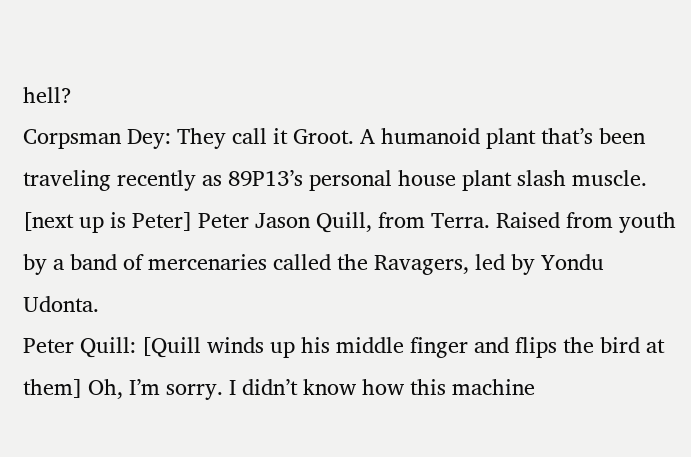hell?
Corpsman Dey: They call it Groot. A humanoid plant that’s been traveling recently as 89P13’s personal house plant slash muscle. [next up is Peter] Peter Jason Quill, from Terra. Raised from youth by a band of mercenaries called the Ravagers, led by Yondu Udonta.
Peter Quill: [Quill winds up his middle finger and flips the bird at them] Oh, I’m sorry. I didn’t know how this machine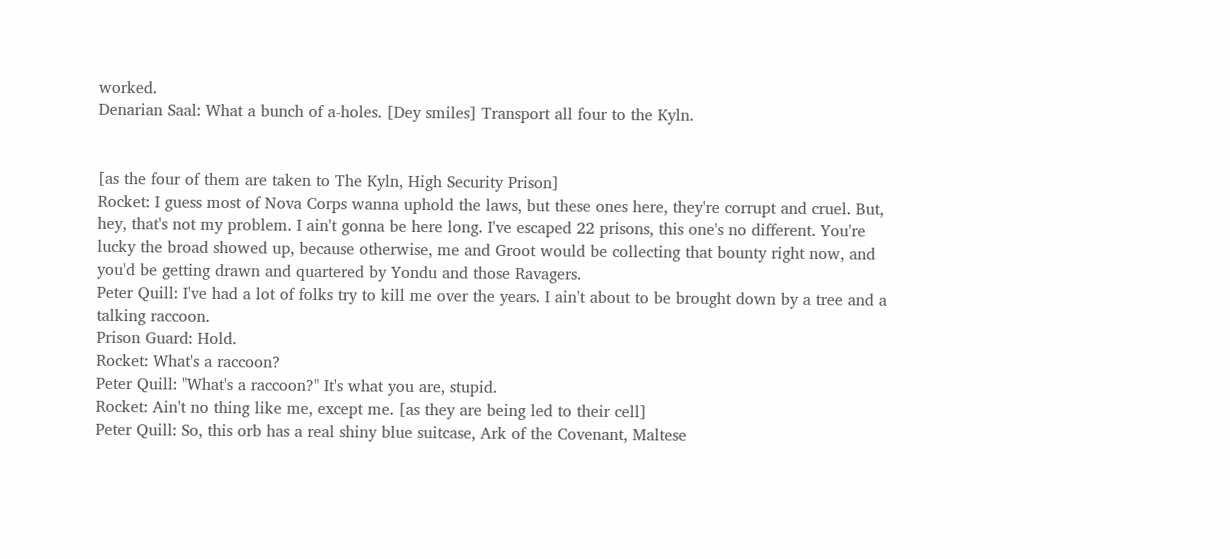worked.
Denarian Saal: What a bunch of a-holes. [Dey smiles] Transport all four to the Kyln.


[as the four of them are taken to The Kyln, High Security Prison]
Rocket: I guess most of Nova Corps wanna uphold the laws, but these ones here, they're corrupt and cruel. But, hey, that's not my problem. I ain't gonna be here long. I've escaped 22 prisons, this one's no different. You're lucky the broad showed up, because otherwise, me and Groot would be collecting that bounty right now, and you'd be getting drawn and quartered by Yondu and those Ravagers.
Peter Quill: I've had a lot of folks try to kill me over the years. I ain't about to be brought down by a tree and a talking raccoon.
Prison Guard: Hold.
Rocket: What's a raccoon?
Peter Quill: "What's a raccoon?" It's what you are, stupid.
Rocket: Ain't no thing like me, except me. [as they are being led to their cell]
Peter Quill: So, this orb has a real shiny blue suitcase, Ark of the Covenant, Maltese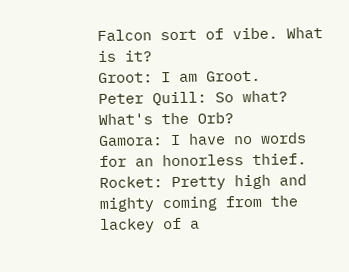Falcon sort of vibe. What is it?
Groot: I am Groot.
Peter Quill: So what? What's the Orb?
Gamora: I have no words for an honorless thief.
Rocket: Pretty high and mighty coming from the lackey of a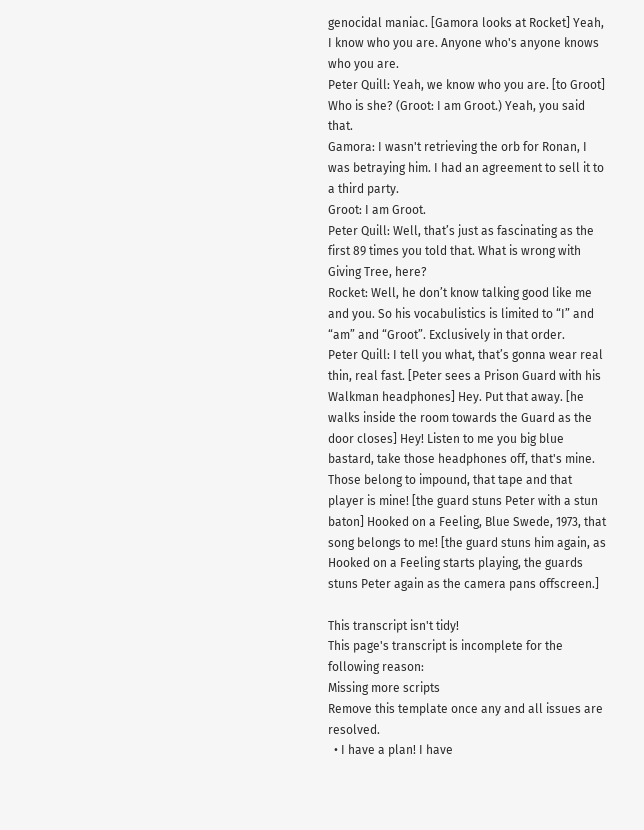genocidal maniac. [Gamora looks at Rocket] Yeah, I know who you are. Anyone who's anyone knows who you are.
Peter Quill: Yeah, we know who you are. [to Groot] Who is she? (Groot: I am Groot.) Yeah, you said that.
Gamora: I wasn't retrieving the orb for Ronan, I was betraying him. I had an agreement to sell it to a third party.
Groot: I am Groot.
Peter Quill: Well, that’s just as fascinating as the first 89 times you told that. What is wrong with Giving Tree, here?
Rocket: Well, he don’t know talking good like me and you. So his vocabulistics is limited to “I” and “am” and “Groot”. Exclusively in that order.
Peter Quill: I tell you what, that’s gonna wear real thin, real fast. [Peter sees a Prison Guard with his Walkman headphones] Hey. Put that away. [he walks inside the room towards the Guard as the door closes] Hey! Listen to me you big blue bastard, take those headphones off, that's mine. Those belong to impound, that tape and that player is mine! [the guard stuns Peter with a stun baton] Hooked on a Feeling, Blue Swede, 1973, that song belongs to me! [the guard stuns him again, as Hooked on a Feeling starts playing, the guards stuns Peter again as the camera pans offscreen.]

This transcript isn't tidy!
This page's transcript is incomplete for the following reason:
Missing more scripts
Remove this template once any and all issues are resolved.
  • I have a plan! I have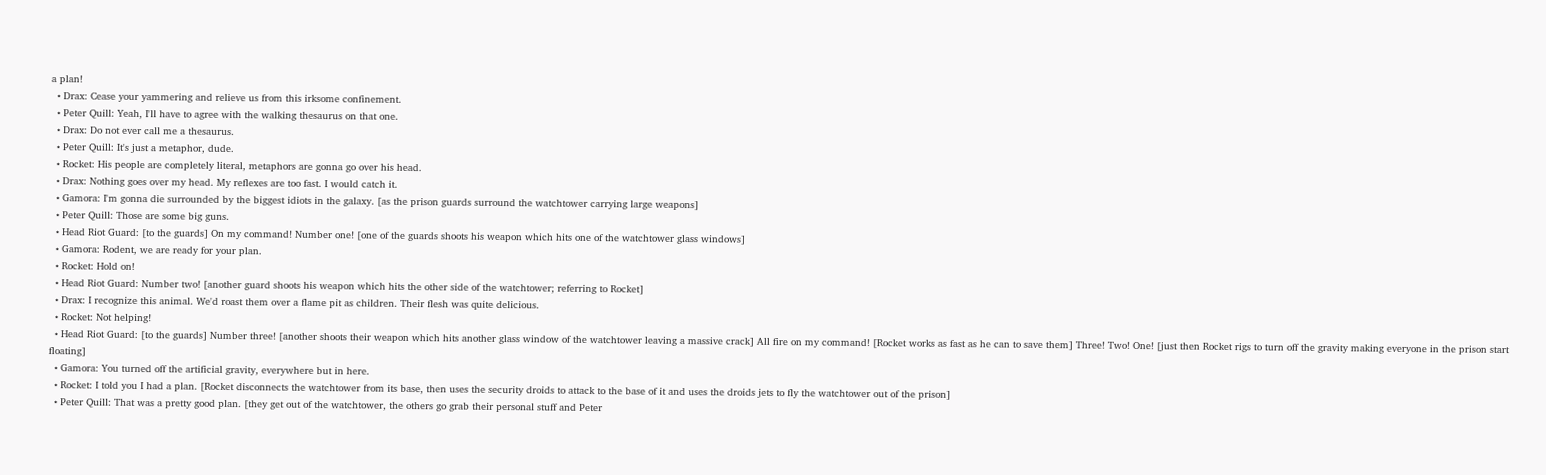a plan!
  • Drax: Cease your yammering and relieve us from this irksome confinement.
  • Peter Quill: Yeah, I'll have to agree with the walking thesaurus on that one.
  • Drax: Do not ever call me a thesaurus.
  • Peter Quill: It's just a metaphor, dude.
  • Rocket: His people are completely literal, metaphors are gonna go over his head.
  • Drax: Nothing goes over my head. My reflexes are too fast. I would catch it.
  • Gamora: I'm gonna die surrounded by the biggest idiots in the galaxy. [as the prison guards surround the watchtower carrying large weapons]
  • Peter Quill: Those are some big guns.
  • Head Riot Guard: [to the guards] On my command! Number one! [one of the guards shoots his weapon which hits one of the watchtower glass windows]
  • Gamora: Rodent, we are ready for your plan.
  • Rocket: Hold on!
  • Head Riot Guard: Number two! [another guard shoots his weapon which hits the other side of the watchtower; referring to Rocket]
  • Drax: I recognize this animal. We'd roast them over a flame pit as children. Their flesh was quite delicious.
  • Rocket: Not helping!
  • Head Riot Guard: [to the guards] Number three! [another shoots their weapon which hits another glass window of the watchtower leaving a massive crack] All fire on my command! [Rocket works as fast as he can to save them] Three! Two! One! [just then Rocket rigs to turn off the gravity making everyone in the prison start floating]
  • Gamora: You turned off the artificial gravity, everywhere but in here.
  • Rocket: I told you I had a plan. [Rocket disconnects the watchtower from its base, then uses the security droids to attack to the base of it and uses the droids jets to fly the watchtower out of the prison]
  • Peter Quill: That was a pretty good plan. [they get out of the watchtower, the others go grab their personal stuff and Peter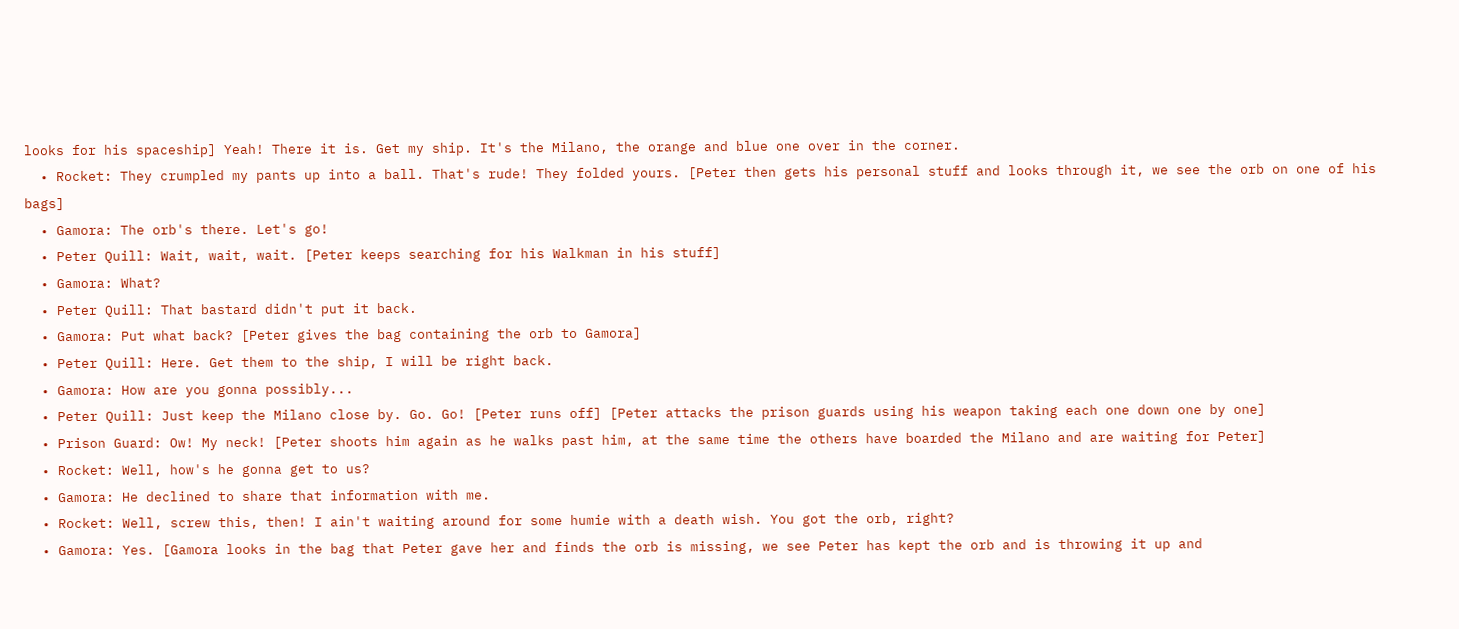looks for his spaceship] Yeah! There it is. Get my ship. It's the Milano, the orange and blue one over in the corner.
  • Rocket: They crumpled my pants up into a ball. That's rude! They folded yours. [Peter then gets his personal stuff and looks through it, we see the orb on one of his bags]
  • Gamora: The orb's there. Let's go!
  • Peter Quill: Wait, wait, wait. [Peter keeps searching for his Walkman in his stuff]
  • Gamora: What?
  • Peter Quill: That bastard didn't put it back.
  • Gamora: Put what back? [Peter gives the bag containing the orb to Gamora]
  • Peter Quill: Here. Get them to the ship, I will be right back.
  • Gamora: How are you gonna possibly...
  • Peter Quill: Just keep the Milano close by. Go. Go! [Peter runs off] [Peter attacks the prison guards using his weapon taking each one down one by one]
  • Prison Guard: Ow! My neck! [Peter shoots him again as he walks past him, at the same time the others have boarded the Milano and are waiting for Peter]
  • Rocket: Well, how's he gonna get to us?
  • Gamora: He declined to share that information with me.
  • Rocket: Well, screw this, then! I ain't waiting around for some humie with a death wish. You got the orb, right?
  • Gamora: Yes. [Gamora looks in the bag that Peter gave her and finds the orb is missing, we see Peter has kept the orb and is throwing it up and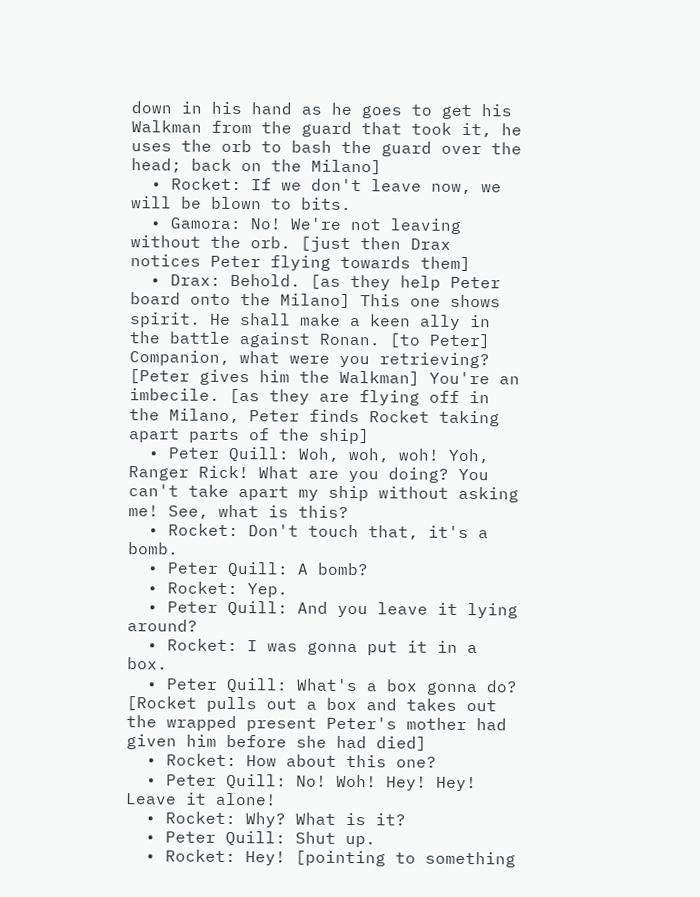down in his hand as he goes to get his Walkman from the guard that took it, he uses the orb to bash the guard over the head; back on the Milano]
  • Rocket: If we don't leave now, we will be blown to bits.
  • Gamora: No! We're not leaving without the orb. [just then Drax notices Peter flying towards them]
  • Drax: Behold. [as they help Peter board onto the Milano] This one shows spirit. He shall make a keen ally in the battle against Ronan. [to Peter] Companion, what were you retrieving? [Peter gives him the Walkman] You're an imbecile. [as they are flying off in the Milano, Peter finds Rocket taking apart parts of the ship]
  • Peter Quill: Woh, woh, woh! Yoh, Ranger Rick! What are you doing? You can't take apart my ship without asking me! See, what is this?
  • Rocket: Don't touch that, it's a bomb.
  • Peter Quill: A bomb?
  • Rocket: Yep.
  • Peter Quill: And you leave it lying around?
  • Rocket: I was gonna put it in a box.
  • Peter Quill: What's a box gonna do? [Rocket pulls out a box and takes out the wrapped present Peter's mother had given him before she had died]
  • Rocket: How about this one?
  • Peter Quill: No! Woh! Hey! Hey! Leave it alone!
  • Rocket: Why? What is it?
  • Peter Quill: Shut up.
  • Rocket: Hey! [pointing to something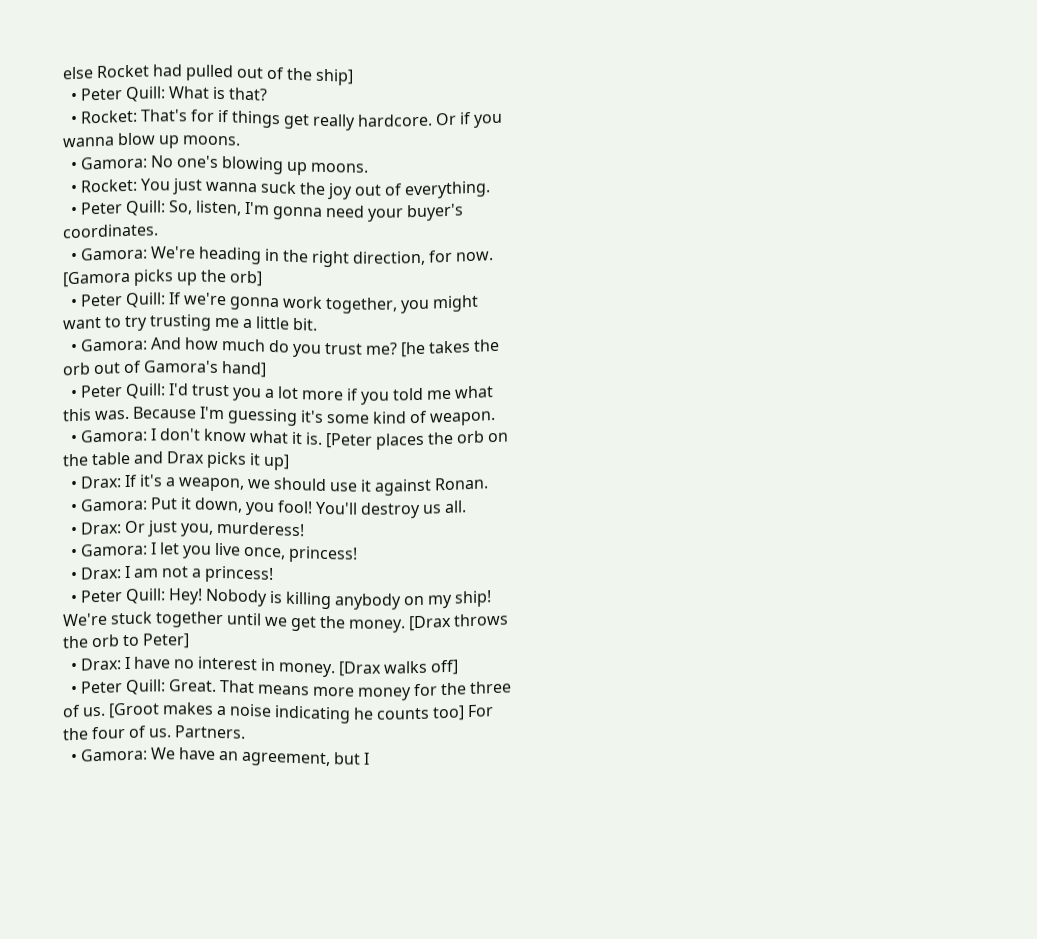else Rocket had pulled out of the ship]
  • Peter Quill: What is that?
  • Rocket: That's for if things get really hardcore. Or if you wanna blow up moons.
  • Gamora: No one's blowing up moons.
  • Rocket: You just wanna suck the joy out of everything.
  • Peter Quill: So, listen, I'm gonna need your buyer's coordinates.
  • Gamora: We're heading in the right direction, for now. [Gamora picks up the orb]
  • Peter Quill: If we're gonna work together, you might want to try trusting me a little bit.
  • Gamora: And how much do you trust me? [he takes the orb out of Gamora's hand]
  • Peter Quill: I'd trust you a lot more if you told me what this was. Because I'm guessing it's some kind of weapon.
  • Gamora: I don't know what it is. [Peter places the orb on the table and Drax picks it up]
  • Drax: If it's a weapon, we should use it against Ronan.
  • Gamora: Put it down, you fool! You'll destroy us all.
  • Drax: Or just you, murderess!
  • Gamora: I let you live once, princess!
  • Drax: I am not a princess!
  • Peter Quill: Hey! Nobody is killing anybody on my ship! We're stuck together until we get the money. [Drax throws the orb to Peter]
  • Drax: I have no interest in money. [Drax walks off]
  • Peter Quill: Great. That means more money for the three of us. [Groot makes a noise indicating he counts too] For the four of us. Partners.
  • Gamora: We have an agreement, but I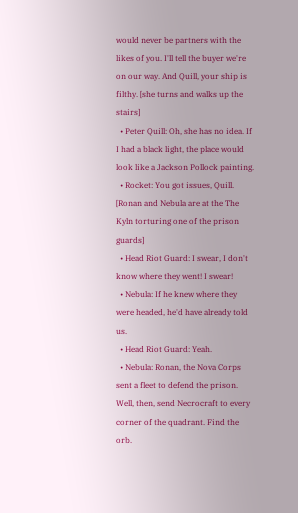would never be partners with the likes of you. I'll tell the buyer we're on our way. And Quill, your ship is filthy. [she turns and walks up the stairs]
  • Peter Quill: Oh, she has no idea. If I had a black light, the place would look like a Jackson Pollock painting.
  • Rocket: You got issues, Quill. [Ronan and Nebula are at the The Kyln torturing one of the prison guards]
  • Head Riot Guard: I swear, I don't know where they went! I swear!
  • Nebula: If he knew where they were headed, he'd have already told us.
  • Head Riot Guard: Yeah.
  • Nebula: Ronan, the Nova Corps sent a fleet to defend the prison. Well, then, send Necrocraft to every corner of the quadrant. Find the orb.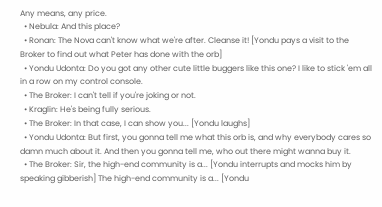Any means, any price.
  • Nebula: And this place?
  • Ronan: The Nova can't know what we're after. Cleanse it! [Yondu pays a visit to the Broker to find out what Peter has done with the orb]
  • Yondu Udonta: Do you got any other cute little buggers like this one? I like to stick 'em all in a row on my control console.
  • The Broker: I can't tell if you're joking or not.
  • Kraglin: He's being fully serious.
  • The Broker: In that case, I can show you... [Yondu laughs]
  • Yondu Udonta: But first, you gonna tell me what this orb is, and why everybody cares so damn much about it. And then you gonna tell me, who out there might wanna buy it.
  • The Broker: Sir, the high-end community is a... [Yondu interrupts and mocks him by speaking gibberish] The high-end community is a... [Yondu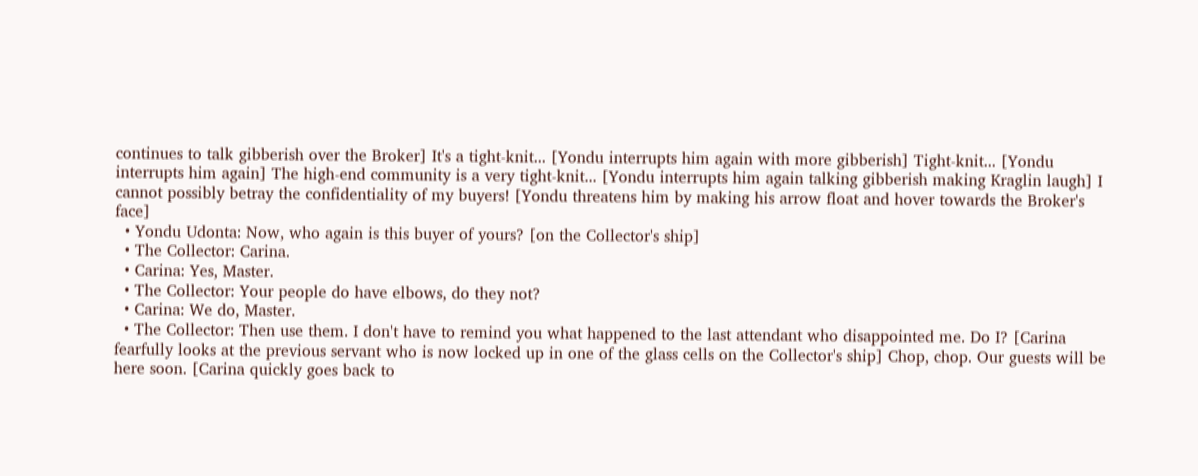continues to talk gibberish over the Broker] It's a tight-knit... [Yondu interrupts him again with more gibberish] Tight-knit... [Yondu interrupts him again] The high-end community is a very tight-knit... [Yondu interrupts him again talking gibberish making Kraglin laugh] I cannot possibly betray the confidentiality of my buyers! [Yondu threatens him by making his arrow float and hover towards the Broker's face]
  • Yondu Udonta: Now, who again is this buyer of yours? [on the Collector's ship]
  • The Collector: Carina.
  • Carina: Yes, Master.
  • The Collector: Your people do have elbows, do they not?
  • Carina: We do, Master.
  • The Collector: Then use them. I don't have to remind you what happened to the last attendant who disappointed me. Do I? [Carina fearfully looks at the previous servant who is now locked up in one of the glass cells on the Collector's ship] Chop, chop. Our guests will be here soon. [Carina quickly goes back to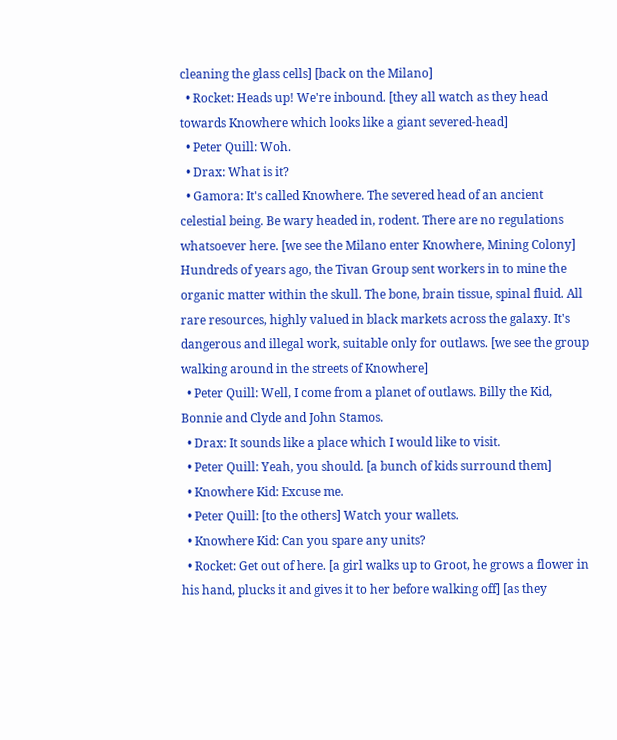cleaning the glass cells] [back on the Milano]
  • Rocket: Heads up! We're inbound. [they all watch as they head towards Knowhere which looks like a giant severed-head]
  • Peter Quill: Woh.
  • Drax: What is it?
  • Gamora: It's called Knowhere. The severed head of an ancient celestial being. Be wary headed in, rodent. There are no regulations whatsoever here. [we see the Milano enter Knowhere, Mining Colony] Hundreds of years ago, the Tivan Group sent workers in to mine the organic matter within the skull. The bone, brain tissue, spinal fluid. All rare resources, highly valued in black markets across the galaxy. It's dangerous and illegal work, suitable only for outlaws. [we see the group walking around in the streets of Knowhere]
  • Peter Quill: Well, I come from a planet of outlaws. Billy the Kid, Bonnie and Clyde and John Stamos.
  • Drax: It sounds like a place which I would like to visit.
  • Peter Quill: Yeah, you should. [a bunch of kids surround them]
  • Knowhere Kid: Excuse me.
  • Peter Quill: [to the others] Watch your wallets.
  • Knowhere Kid: Can you spare any units?
  • Rocket: Get out of here. [a girl walks up to Groot, he grows a flower in his hand, plucks it and gives it to her before walking off] [as they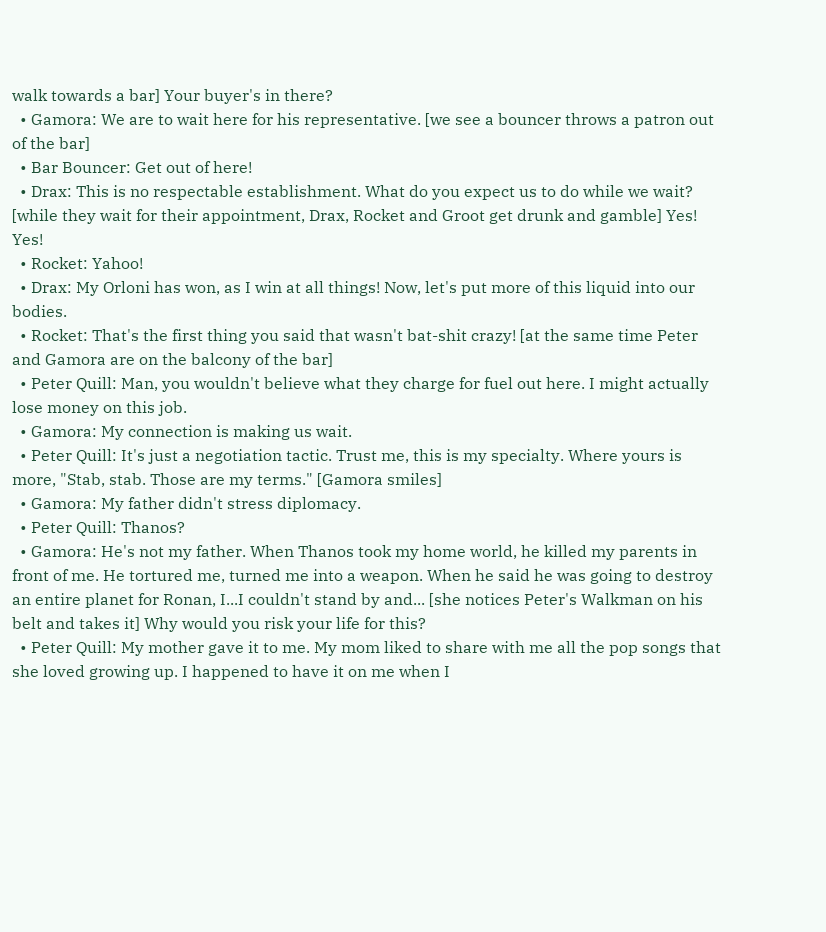walk towards a bar] Your buyer's in there?
  • Gamora: We are to wait here for his representative. [we see a bouncer throws a patron out of the bar]
  • Bar Bouncer: Get out of here!
  • Drax: This is no respectable establishment. What do you expect us to do while we wait? [while they wait for their appointment, Drax, Rocket and Groot get drunk and gamble] Yes! Yes!
  • Rocket: Yahoo!
  • Drax: My Orloni has won, as I win at all things! Now, let's put more of this liquid into our bodies.
  • Rocket: That's the first thing you said that wasn't bat-shit crazy! [at the same time Peter and Gamora are on the balcony of the bar]
  • Peter Quill: Man, you wouldn't believe what they charge for fuel out here. I might actually lose money on this job.
  • Gamora: My connection is making us wait.
  • Peter Quill: It's just a negotiation tactic. Trust me, this is my specialty. Where yours is more, "Stab, stab. Those are my terms." [Gamora smiles]
  • Gamora: My father didn't stress diplomacy.
  • Peter Quill: Thanos?
  • Gamora: He's not my father. When Thanos took my home world, he killed my parents in front of me. He tortured me, turned me into a weapon. When he said he was going to destroy an entire planet for Ronan, I...I couldn't stand by and... [she notices Peter's Walkman on his belt and takes it] Why would you risk your life for this?
  • Peter Quill: My mother gave it to me. My mom liked to share with me all the pop songs that she loved growing up. I happened to have it on me when I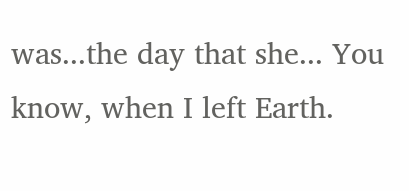was...the day that she... You know, when I left Earth.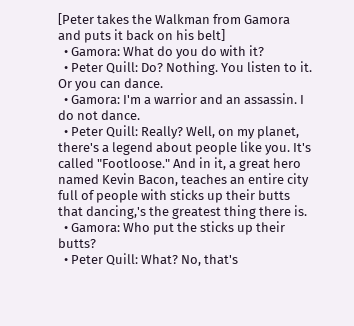[Peter takes the Walkman from Gamora and puts it back on his belt]
  • Gamora: What do you do with it?
  • Peter Quill: Do? Nothing. You listen to it. Or you can dance.
  • Gamora: I'm a warrior and an assassin. I do not dance.
  • Peter Quill: Really? Well, on my planet, there's a legend about people like you. It's called "Footloose." And in it, a great hero named Kevin Bacon, teaches an entire city full of people with sticks up their butts that dancing,'s the greatest thing there is.
  • Gamora: Who put the sticks up their butts?
  • Peter Quill: What? No, that's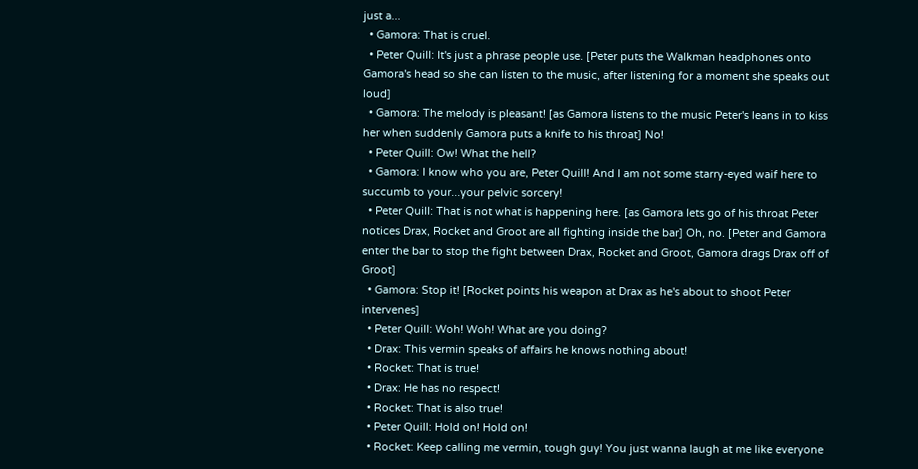just a...
  • Gamora: That is cruel.
  • Peter Quill: It's just a phrase people use. [Peter puts the Walkman headphones onto Gamora's head so she can listen to the music, after listening for a moment she speaks out loud]
  • Gamora: The melody is pleasant! [as Gamora listens to the music Peter's leans in to kiss her when suddenly Gamora puts a knife to his throat] No!
  • Peter Quill: Ow! What the hell?
  • Gamora: I know who you are, Peter Quill! And I am not some starry-eyed waif here to succumb to your...your pelvic sorcery!
  • Peter Quill: That is not what is happening here. [as Gamora lets go of his throat Peter notices Drax, Rocket and Groot are all fighting inside the bar] Oh, no. [Peter and Gamora enter the bar to stop the fight between Drax, Rocket and Groot, Gamora drags Drax off of Groot]
  • Gamora: Stop it! [Rocket points his weapon at Drax as he's about to shoot Peter intervenes]
  • Peter Quill: Woh! Woh! What are you doing?
  • Drax: This vermin speaks of affairs he knows nothing about!
  • Rocket: That is true!
  • Drax: He has no respect!
  • Rocket: That is also true!
  • Peter Quill: Hold on! Hold on!
  • Rocket: Keep calling me vermin, tough guy! You just wanna laugh at me like everyone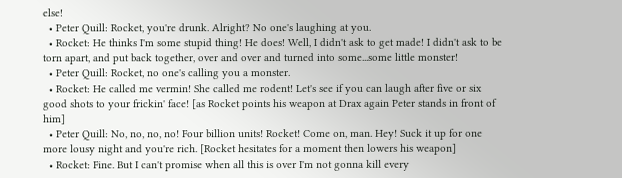else!
  • Peter Quill: Rocket, you're drunk. Alright? No one's laughing at you.
  • Rocket: He thinks I'm some stupid thing! He does! Well, I didn't ask to get made! I didn't ask to be torn apart, and put back together, over and over and turned into some...some little monster!
  • Peter Quill: Rocket, no one's calling you a monster.
  • Rocket: He called me vermin! She called me rodent! Let's see if you can laugh after five or six good shots to your frickin' face! [as Rocket points his weapon at Drax again Peter stands in front of him]
  • Peter Quill: No, no, no, no! Four billion units! Rocket! Come on, man. Hey! Suck it up for one more lousy night and you're rich. [Rocket hesitates for a moment then lowers his weapon]
  • Rocket: Fine. But I can't promise when all this is over I'm not gonna kill every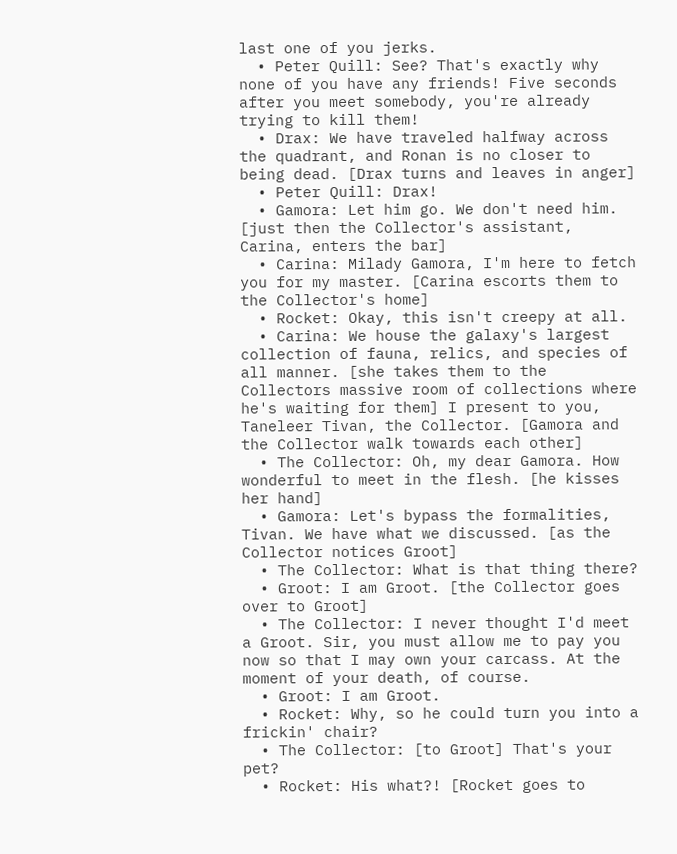last one of you jerks.
  • Peter Quill: See? That's exactly why none of you have any friends! Five seconds after you meet somebody, you're already trying to kill them!
  • Drax: We have traveled halfway across the quadrant, and Ronan is no closer to being dead. [Drax turns and leaves in anger]
  • Peter Quill: Drax!
  • Gamora: Let him go. We don't need him. [just then the Collector's assistant, Carina, enters the bar]
  • Carina: Milady Gamora, I'm here to fetch you for my master. [Carina escorts them to the Collector's home]
  • Rocket: Okay, this isn't creepy at all.
  • Carina: We house the galaxy's largest collection of fauna, relics, and species of all manner. [she takes them to the Collectors massive room of collections where he's waiting for them] I present to you, Taneleer Tivan, the Collector. [Gamora and the Collector walk towards each other]
  • The Collector: Oh, my dear Gamora. How wonderful to meet in the flesh. [he kisses her hand]
  • Gamora: Let's bypass the formalities, Tivan. We have what we discussed. [as the Collector notices Groot]
  • The Collector: What is that thing there?
  • Groot: I am Groot. [the Collector goes over to Groot]
  • The Collector: I never thought I'd meet a Groot. Sir, you must allow me to pay you now so that I may own your carcass. At the moment of your death, of course.
  • Groot: I am Groot.
  • Rocket: Why, so he could turn you into a frickin' chair?
  • The Collector: [to Groot] That's your pet?
  • Rocket: His what?! [Rocket goes to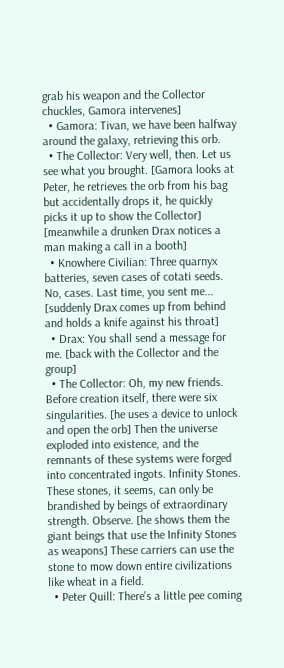grab his weapon and the Collector chuckles, Gamora intervenes]
  • Gamora: Tivan, we have been halfway around the galaxy, retrieving this orb.
  • The Collector: Very well, then. Let us see what you brought. [Gamora looks at Peter, he retrieves the orb from his bag but accidentally drops it, he quickly picks it up to show the Collector] [meanwhile a drunken Drax notices a man making a call in a booth]
  • Knowhere Civilian: Three quarnyx batteries, seven cases of cotati seeds. No, cases. Last time, you sent me... [suddenly Drax comes up from behind and holds a knife against his throat]
  • Drax: You shall send a message for me. [back with the Collector and the group]
  • The Collector: Oh, my new friends. Before creation itself, there were six singularities. [he uses a device to unlock and open the orb] Then the universe exploded into existence, and the remnants of these systems were forged into concentrated ingots. Infinity Stones. These stones, it seems, can only be brandished by beings of extraordinary strength. Observe. [he shows them the giant beings that use the Infinity Stones as weapons] These carriers can use the stone to mow down entire civilizations like wheat in a field.
  • Peter Quill: There's a little pee coming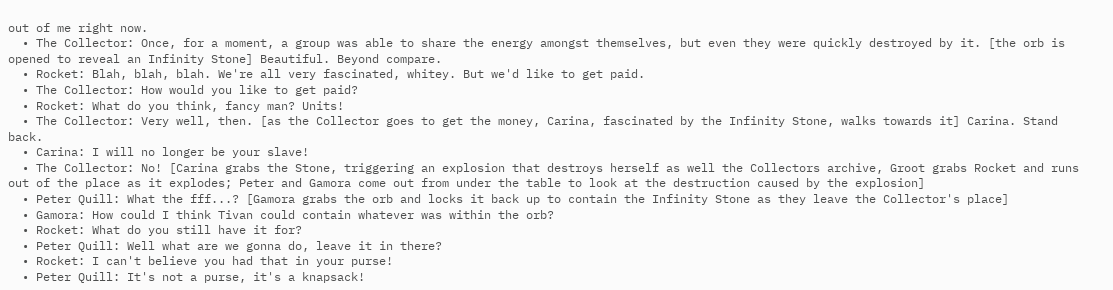out of me right now.
  • The Collector: Once, for a moment, a group was able to share the energy amongst themselves, but even they were quickly destroyed by it. [the orb is opened to reveal an Infinity Stone] Beautiful. Beyond compare.
  • Rocket: Blah, blah, blah. We're all very fascinated, whitey. But we'd like to get paid.
  • The Collector: How would you like to get paid?
  • Rocket: What do you think, fancy man? Units!
  • The Collector: Very well, then. [as the Collector goes to get the money, Carina, fascinated by the Infinity Stone, walks towards it] Carina. Stand back.
  • Carina: I will no longer be your slave!
  • The Collector: No! [Carina grabs the Stone, triggering an explosion that destroys herself as well the Collectors archive, Groot grabs Rocket and runs out of the place as it explodes; Peter and Gamora come out from under the table to look at the destruction caused by the explosion]
  • Peter Quill: What the fff...? [Gamora grabs the orb and locks it back up to contain the Infinity Stone as they leave the Collector's place]
  • Gamora: How could I think Tivan could contain whatever was within the orb?
  • Rocket: What do you still have it for?
  • Peter Quill: Well what are we gonna do, leave it in there?
  • Rocket: I can't believe you had that in your purse!
  • Peter Quill: It's not a purse, it's a knapsack!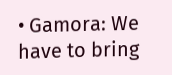• Gamora: We have to bring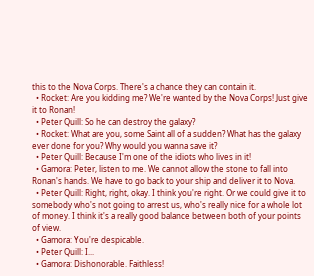this to the Nova Corps. There's a chance they can contain it.
  • Rocket: Are you kidding me? We're wanted by the Nova Corps! Just give it to Ronan!
  • Peter Quill: So he can destroy the galaxy?
  • Rocket: What are you, some Saint all of a sudden? What has the galaxy ever done for you? Why would you wanna save it?
  • Peter Quill: Because I'm one of the idiots who lives in it!
  • Gamora: Peter, listen to me. We cannot allow the stone to fall into Ronan's hands. We have to go back to your ship and deliver it to Nova.
  • Peter Quill: Right, right, okay. I think you're right. Or we could give it to somebody who's not going to arrest us, who's really nice for a whole lot of money. I think it's a really good balance between both of your points of view.
  • Gamora: You're despicable.
  • Peter Quill: I...
  • Gamora: Dishonorable. Faithless!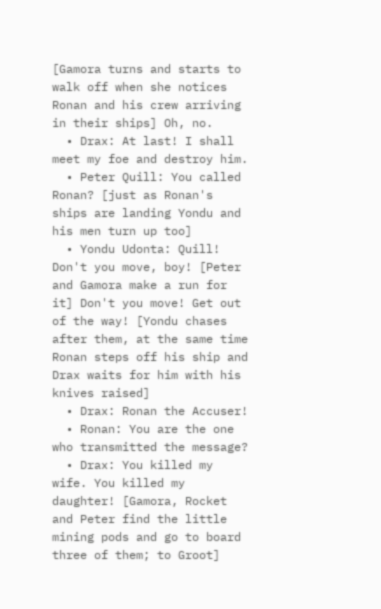[Gamora turns and starts to walk off when she notices Ronan and his crew arriving in their ships] Oh, no.
  • Drax: At last! I shall meet my foe and destroy him.
  • Peter Quill: You called Ronan? [just as Ronan's ships are landing Yondu and his men turn up too]
  • Yondu Udonta: Quill! Don't you move, boy! [Peter and Gamora make a run for it] Don't you move! Get out of the way! [Yondu chases after them, at the same time Ronan steps off his ship and Drax waits for him with his knives raised]
  • Drax: Ronan the Accuser!
  • Ronan: You are the one who transmitted the message?
  • Drax: You killed my wife. You killed my daughter! [Gamora, Rocket and Peter find the little mining pods and go to board three of them; to Groot]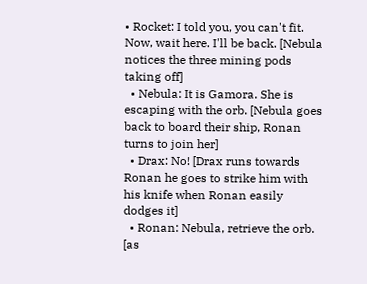• Rocket: I told you, you can't fit. Now, wait here. I'll be back. [Nebula notices the three mining pods taking off]
  • Nebula: It is Gamora. She is escaping with the orb. [Nebula goes back to board their ship, Ronan turns to join her]
  • Drax: No! [Drax runs towards Ronan he goes to strike him with his knife when Ronan easily dodges it]
  • Ronan: Nebula, retrieve the orb. [as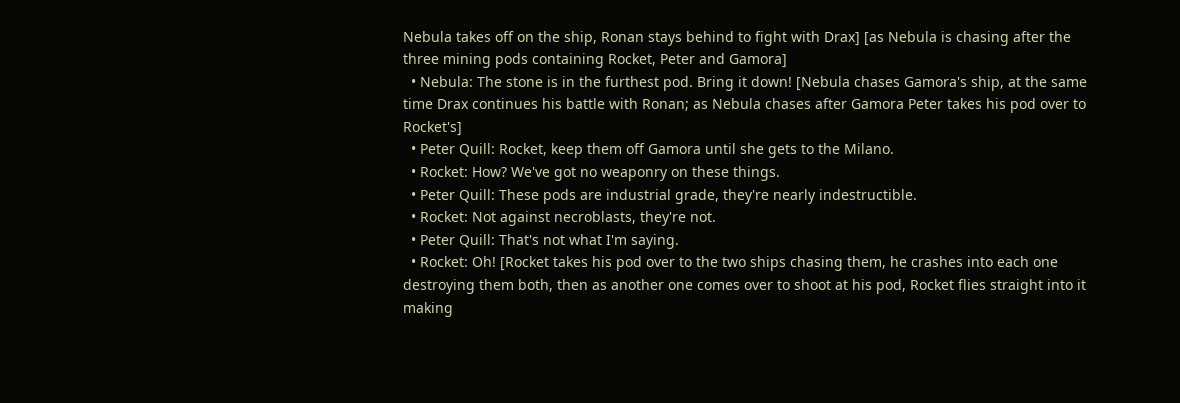Nebula takes off on the ship, Ronan stays behind to fight with Drax] [as Nebula is chasing after the three mining pods containing Rocket, Peter and Gamora]
  • Nebula: The stone is in the furthest pod. Bring it down! [Nebula chases Gamora's ship, at the same time Drax continues his battle with Ronan; as Nebula chases after Gamora Peter takes his pod over to Rocket's]
  • Peter Quill: Rocket, keep them off Gamora until she gets to the Milano.
  • Rocket: How? We've got no weaponry on these things.
  • Peter Quill: These pods are industrial grade, they're nearly indestructible.
  • Rocket: Not against necroblasts, they're not.
  • Peter Quill: That's not what I'm saying.
  • Rocket: Oh! [Rocket takes his pod over to the two ships chasing them, he crashes into each one destroying them both, then as another one comes over to shoot at his pod, Rocket flies straight into it making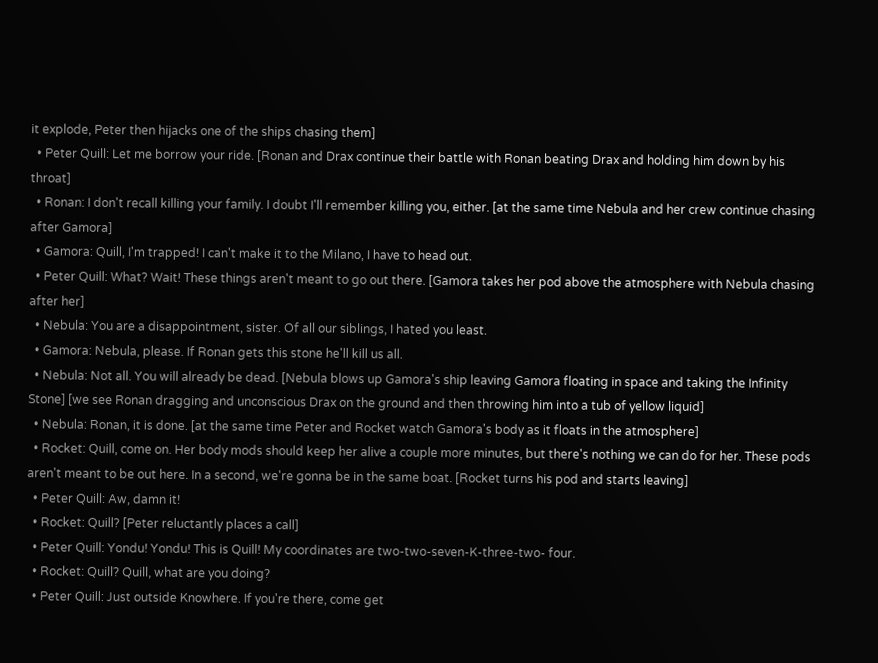it explode, Peter then hijacks one of the ships chasing them]
  • Peter Quill: Let me borrow your ride. [Ronan and Drax continue their battle with Ronan beating Drax and holding him down by his throat]
  • Ronan: I don't recall killing your family. I doubt I'll remember killing you, either. [at the same time Nebula and her crew continue chasing after Gamora]
  • Gamora: Quill, I'm trapped! I can't make it to the Milano, I have to head out.
  • Peter Quill: What? Wait! These things aren't meant to go out there. [Gamora takes her pod above the atmosphere with Nebula chasing after her]
  • Nebula: You are a disappointment, sister. Of all our siblings, I hated you least.
  • Gamora: Nebula, please. If Ronan gets this stone he'll kill us all.
  • Nebula: Not all. You will already be dead. [Nebula blows up Gamora's ship leaving Gamora floating in space and taking the Infinity Stone] [we see Ronan dragging and unconscious Drax on the ground and then throwing him into a tub of yellow liquid]
  • Nebula: Ronan, it is done. [at the same time Peter and Rocket watch Gamora's body as it floats in the atmosphere]
  • Rocket: Quill, come on. Her body mods should keep her alive a couple more minutes, but there's nothing we can do for her. These pods aren't meant to be out here. In a second, we're gonna be in the same boat. [Rocket turns his pod and starts leaving]
  • Peter Quill: Aw, damn it!
  • Rocket: Quill? [Peter reluctantly places a call]
  • Peter Quill: Yondu! Yondu! This is Quill! My coordinates are two-two-seven-K-three-two- four.
  • Rocket: Quill? Quill, what are you doing?
  • Peter Quill: Just outside Knowhere. If you're there, come get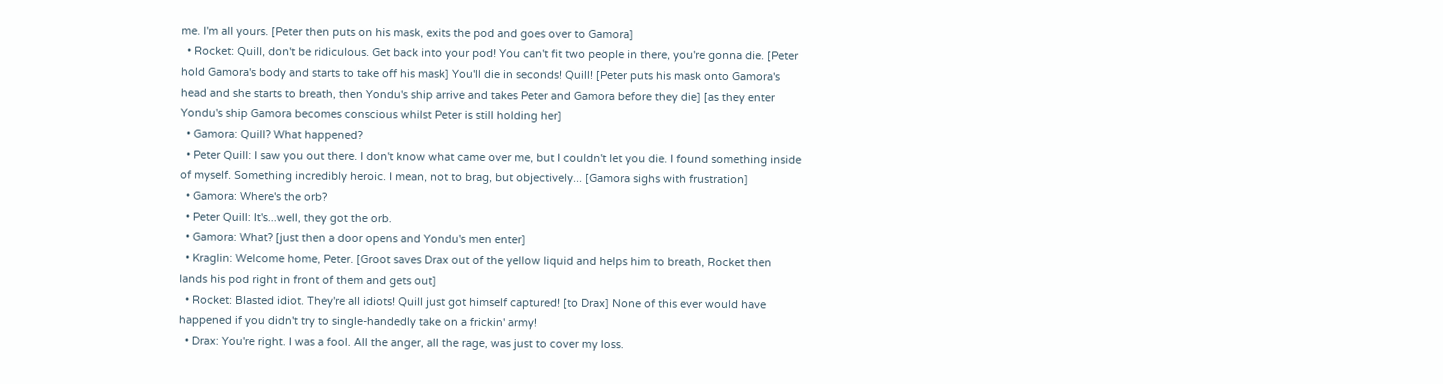me. I'm all yours. [Peter then puts on his mask, exits the pod and goes over to Gamora]
  • Rocket: Quill, don't be ridiculous. Get back into your pod! You can't fit two people in there, you're gonna die. [Peter hold Gamora's body and starts to take off his mask] You'll die in seconds! Quill! [Peter puts his mask onto Gamora's head and she starts to breath, then Yondu's ship arrive and takes Peter and Gamora before they die] [as they enter Yondu's ship Gamora becomes conscious whilst Peter is still holding her]
  • Gamora: Quill? What happened?
  • Peter Quill: I saw you out there. I don't know what came over me, but I couldn't let you die. I found something inside of myself. Something incredibly heroic. I mean, not to brag, but objectively... [Gamora sighs with frustration]
  • Gamora: Where's the orb?
  • Peter Quill: It's...well, they got the orb.
  • Gamora: What? [just then a door opens and Yondu's men enter]
  • Kraglin: Welcome home, Peter. [Groot saves Drax out of the yellow liquid and helps him to breath, Rocket then lands his pod right in front of them and gets out]
  • Rocket: Blasted idiot. They're all idiots! Quill just got himself captured! [to Drax] None of this ever would have happened if you didn't try to single-handedly take on a frickin' army!
  • Drax: You're right. I was a fool. All the anger, all the rage, was just to cover my loss.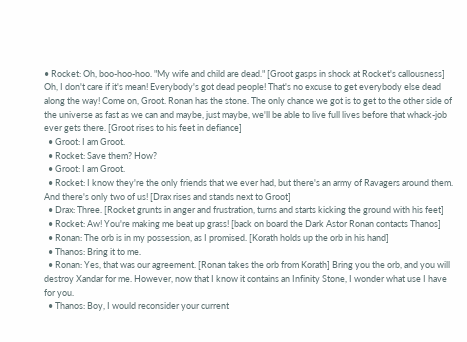• Rocket: Oh, boo-hoo-hoo. "My wife and child are dead." [Groot gasps in shock at Rocket's callousness] Oh, I don't care if it's mean! Everybody's got dead people! That's no excuse to get everybody else dead along the way! Come on, Groot. Ronan has the stone. The only chance we got is to get to the other side of the universe as fast as we can and maybe, just maybe, we'll be able to live full lives before that whack-job ever gets there. [Groot rises to his feet in defiance]
  • Groot: I am Groot.
  • Rocket: Save them? How?
  • Groot: I am Groot.
  • Rocket: I know they're the only friends that we ever had, but there's an army of Ravagers around them. And there's only two of us! [Drax rises and stands next to Groot]
  • Drax: Three. [Rocket grunts in anger and frustration, turns and starts kicking the ground with his feet]
  • Rocket: Aw! You're making me beat up grass! [back on board the Dark Astor Ronan contacts Thanos]
  • Ronan: The orb is in my possession, as I promised. [Korath holds up the orb in his hand]
  • Thanos: Bring it to me.
  • Ronan: Yes, that was our agreement. [Ronan takes the orb from Korath] Bring you the orb, and you will destroy Xandar for me. However, now that I know it contains an Infinity Stone, I wonder what use I have for you.
  • Thanos: Boy, I would reconsider your current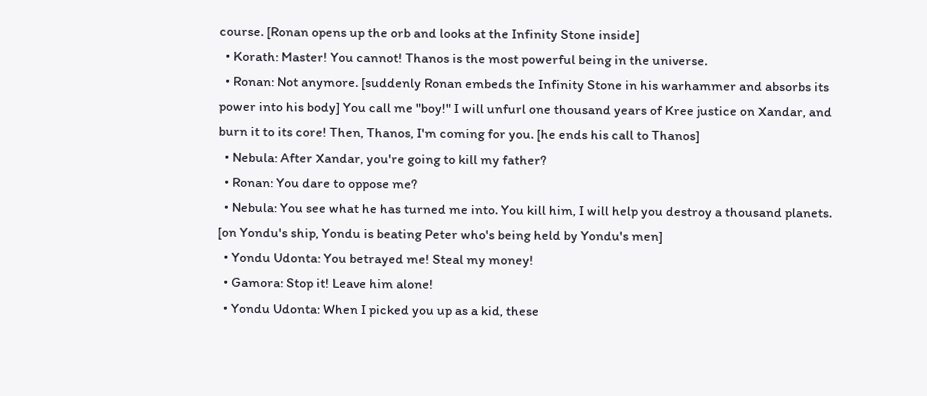course. [Ronan opens up the orb and looks at the Infinity Stone inside]
  • Korath: Master! You cannot! Thanos is the most powerful being in the universe.
  • Ronan: Not anymore. [suddenly Ronan embeds the Infinity Stone in his warhammer and absorbs its power into his body] You call me "boy!" I will unfurl one thousand years of Kree justice on Xandar, and burn it to its core! Then, Thanos, I'm coming for you. [he ends his call to Thanos]
  • Nebula: After Xandar, you're going to kill my father?
  • Ronan: You dare to oppose me?
  • Nebula: You see what he has turned me into. You kill him, I will help you destroy a thousand planets. [on Yondu's ship, Yondu is beating Peter who's being held by Yondu's men]
  • Yondu Udonta: You betrayed me! Steal my money!
  • Gamora: Stop it! Leave him alone!
  • Yondu Udonta: When I picked you up as a kid, these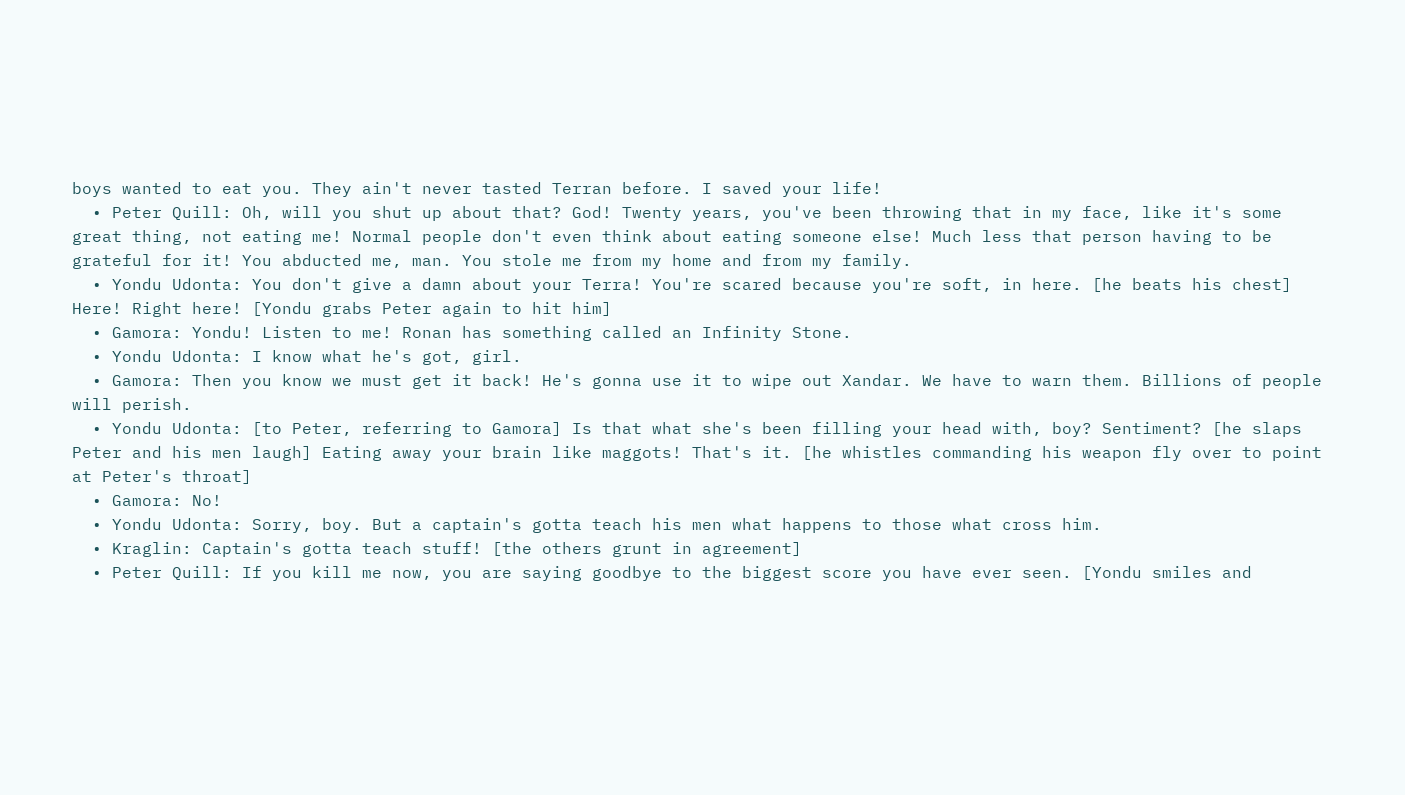boys wanted to eat you. They ain't never tasted Terran before. I saved your life!
  • Peter Quill: Oh, will you shut up about that? God! Twenty years, you've been throwing that in my face, like it's some great thing, not eating me! Normal people don't even think about eating someone else! Much less that person having to be grateful for it! You abducted me, man. You stole me from my home and from my family.
  • Yondu Udonta: You don't give a damn about your Terra! You're scared because you're soft, in here. [he beats his chest] Here! Right here! [Yondu grabs Peter again to hit him]
  • Gamora: Yondu! Listen to me! Ronan has something called an Infinity Stone.
  • Yondu Udonta: I know what he's got, girl.
  • Gamora: Then you know we must get it back! He's gonna use it to wipe out Xandar. We have to warn them. Billions of people will perish.
  • Yondu Udonta: [to Peter, referring to Gamora] Is that what she's been filling your head with, boy? Sentiment? [he slaps Peter and his men laugh] Eating away your brain like maggots! That's it. [he whistles commanding his weapon fly over to point at Peter's throat]
  • Gamora: No!
  • Yondu Udonta: Sorry, boy. But a captain's gotta teach his men what happens to those what cross him.
  • Kraglin: Captain's gotta teach stuff! [the others grunt in agreement]
  • Peter Quill: If you kill me now, you are saying goodbye to the biggest score you have ever seen. [Yondu smiles and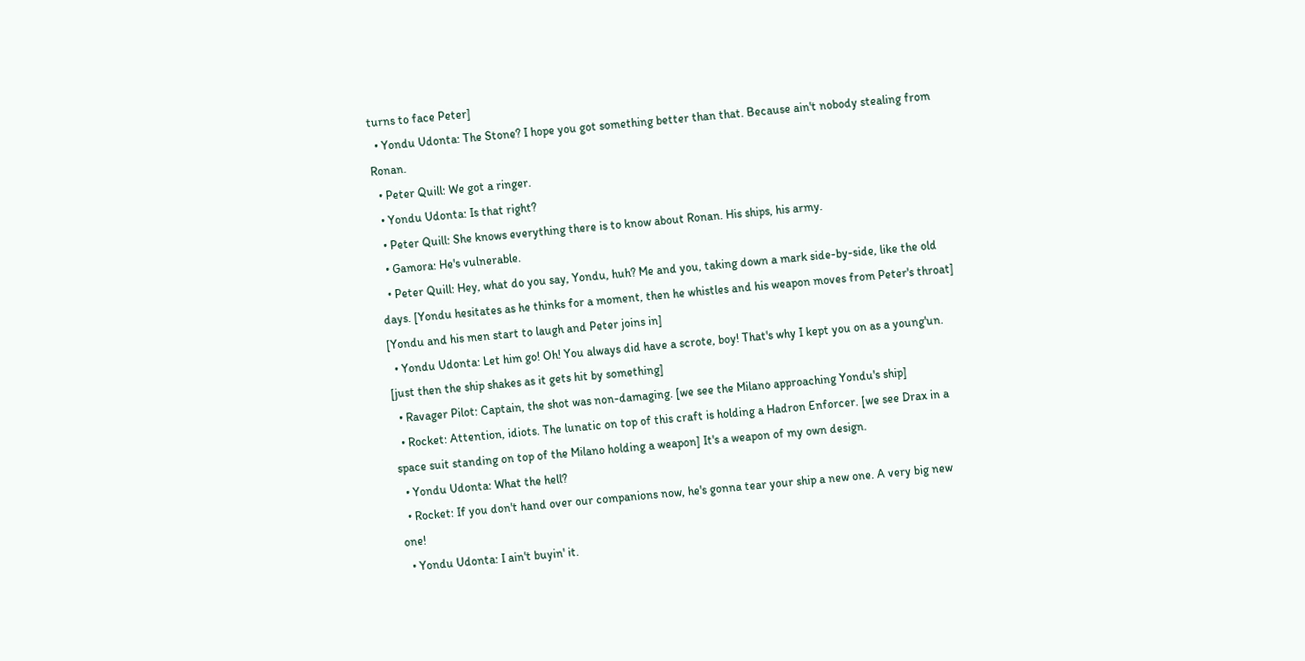turns to face Peter]
  • Yondu Udonta: The Stone? I hope you got something better than that. Because ain't nobody stealing from Ronan.
  • Peter Quill: We got a ringer.
  • Yondu Udonta: Is that right?
  • Peter Quill: She knows everything there is to know about Ronan. His ships, his army.
  • Gamora: He's vulnerable.
  • Peter Quill: Hey, what do you say, Yondu, huh? Me and you, taking down a mark side-by-side, like the old days. [Yondu hesitates as he thinks for a moment, then he whistles and his weapon moves from Peter's throat] [Yondu and his men start to laugh and Peter joins in]
  • Yondu Udonta: Let him go! Oh! You always did have a scrote, boy! That's why I kept you on as a young'un. [just then the ship shakes as it gets hit by something]
  • Ravager Pilot: Captain, the shot was non-damaging. [we see the Milano approaching Yondu's ship]
  • Rocket: Attention, idiots. The lunatic on top of this craft is holding a Hadron Enforcer. [we see Drax in a space suit standing on top of the Milano holding a weapon] It's a weapon of my own design.
  • Yondu Udonta: What the hell?
  • Rocket: If you don't hand over our companions now, he's gonna tear your ship a new one. A very big new one!
  • Yondu Udonta: I ain't buyin' it.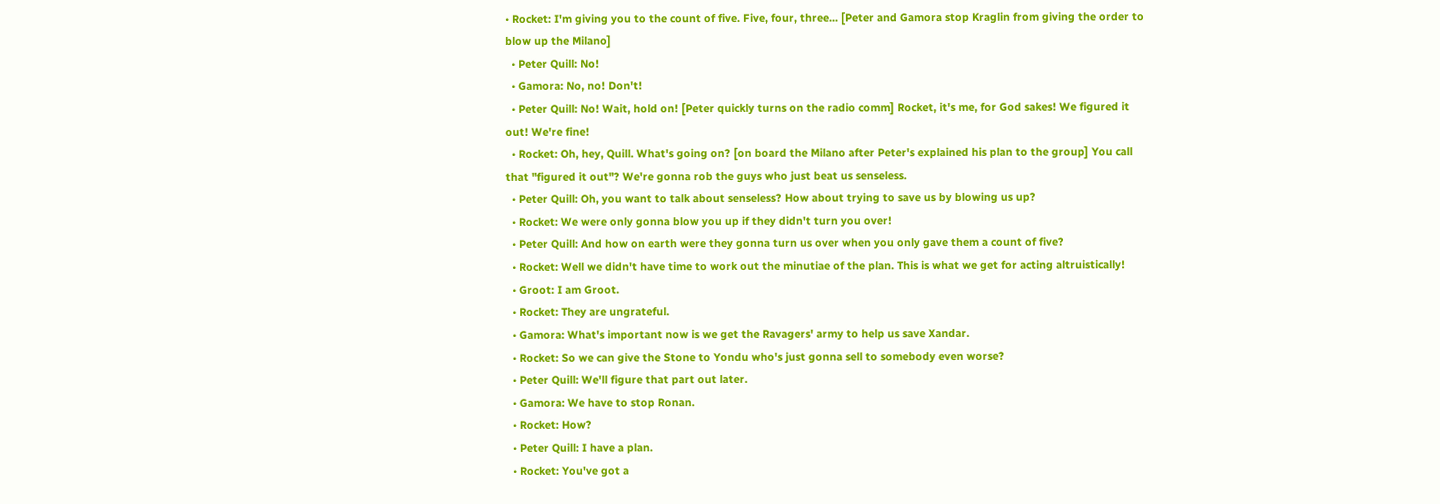• Rocket: I'm giving you to the count of five. Five, four, three... [Peter and Gamora stop Kraglin from giving the order to blow up the Milano]
  • Peter Quill: No!
  • Gamora: No, no! Don't!
  • Peter Quill: No! Wait, hold on! [Peter quickly turns on the radio comm] Rocket, it's me, for God sakes! We figured it out! We're fine!
  • Rocket: Oh, hey, Quill. What's going on? [on board the Milano after Peter's explained his plan to the group] You call that "figured it out"? We're gonna rob the guys who just beat us senseless.
  • Peter Quill: Oh, you want to talk about senseless? How about trying to save us by blowing us up?
  • Rocket: We were only gonna blow you up if they didn't turn you over!
  • Peter Quill: And how on earth were they gonna turn us over when you only gave them a count of five?
  • Rocket: Well we didn't have time to work out the minutiae of the plan. This is what we get for acting altruistically!
  • Groot: I am Groot.
  • Rocket: They are ungrateful.
  • Gamora: What's important now is we get the Ravagers' army to help us save Xandar.
  • Rocket: So we can give the Stone to Yondu who's just gonna sell to somebody even worse?
  • Peter Quill: We'll figure that part out later.
  • Gamora: We have to stop Ronan.
  • Rocket: How?
  • Peter Quill: I have a plan.
  • Rocket: You've got a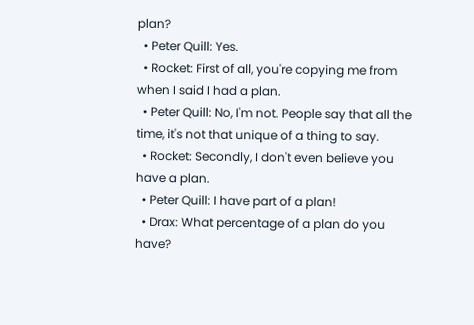plan?
  • Peter Quill: Yes.
  • Rocket: First of all, you're copying me from when I said I had a plan.
  • Peter Quill: No, I'm not. People say that all the time, it's not that unique of a thing to say.
  • Rocket: Secondly, I don't even believe you have a plan.
  • Peter Quill: I have part of a plan!
  • Drax: What percentage of a plan do you have?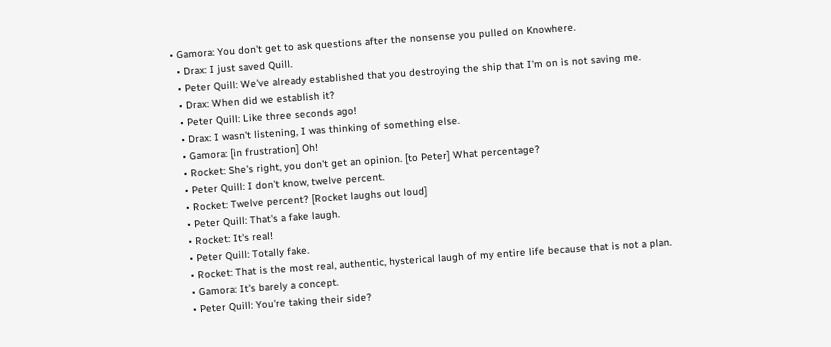• Gamora: You don't get to ask questions after the nonsense you pulled on Knowhere.
  • Drax: I just saved Quill.
  • Peter Quill: We've already established that you destroying the ship that I'm on is not saving me.
  • Drax: When did we establish it?
  • Peter Quill: Like three seconds ago!
  • Drax: I wasn't listening, I was thinking of something else.
  • Gamora: [in frustration] Oh!
  • Rocket: She's right, you don't get an opinion. [to Peter] What percentage?
  • Peter Quill: I don't know, twelve percent.
  • Rocket: Twelve percent? [Rocket laughs out loud]
  • Peter Quill: That's a fake laugh.
  • Rocket: It's real!
  • Peter Quill: Totally fake.
  • Rocket: That is the most real, authentic, hysterical laugh of my entire life because that is not a plan.
  • Gamora: It's barely a concept.
  • Peter Quill: You're taking their side?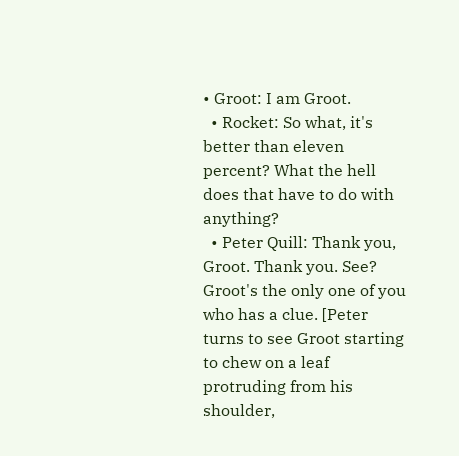• Groot: I am Groot.
  • Rocket: So what, it's better than eleven percent? What the hell does that have to do with anything?
  • Peter Quill: Thank you, Groot. Thank you. See? Groot's the only one of you who has a clue. [Peter turns to see Groot starting to chew on a leaf protruding from his shoulder,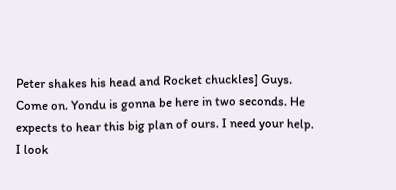Peter shakes his head and Rocket chuckles] Guys. Come on. Yondu is gonna be here in two seconds. He expects to hear this big plan of ours. I need your help. I look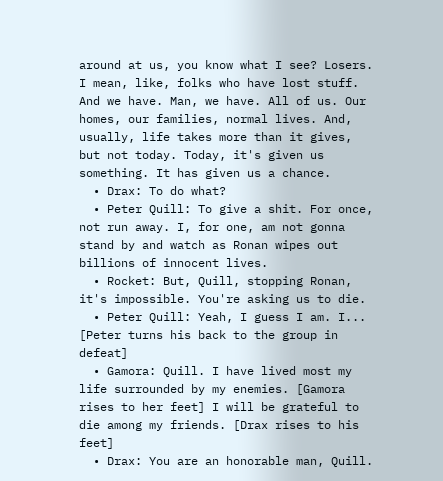around at us, you know what I see? Losers. I mean, like, folks who have lost stuff. And we have. Man, we have. All of us. Our homes, our families, normal lives. And, usually, life takes more than it gives, but not today. Today, it's given us something. It has given us a chance.
  • Drax: To do what?
  • Peter Quill: To give a shit. For once, not run away. I, for one, am not gonna stand by and watch as Ronan wipes out billions of innocent lives.
  • Rocket: But, Quill, stopping Ronan, it's impossible. You're asking us to die.
  • Peter Quill: Yeah, I guess I am. I... [Peter turns his back to the group in defeat]
  • Gamora: Quill. I have lived most my life surrounded by my enemies. [Gamora rises to her feet] I will be grateful to die among my friends. [Drax rises to his feet]
  • Drax: You are an honorable man, Quill.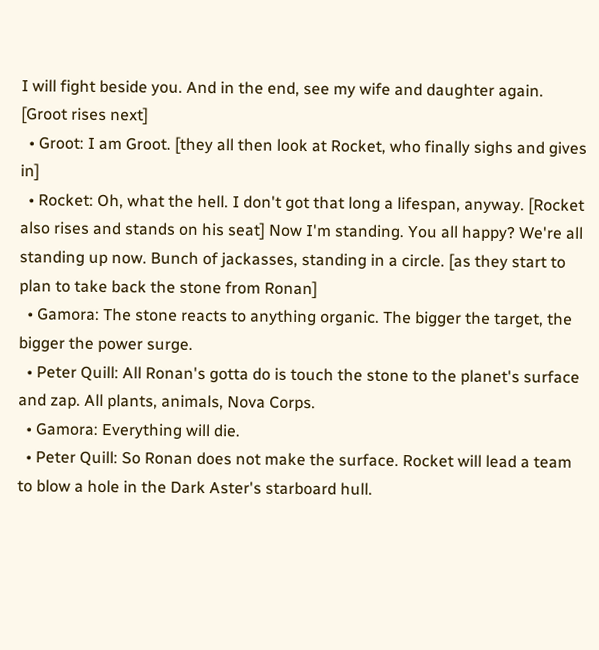I will fight beside you. And in the end, see my wife and daughter again. [Groot rises next]
  • Groot: I am Groot. [they all then look at Rocket, who finally sighs and gives in]
  • Rocket: Oh, what the hell. I don't got that long a lifespan, anyway. [Rocket also rises and stands on his seat] Now I'm standing. You all happy? We're all standing up now. Bunch of jackasses, standing in a circle. [as they start to plan to take back the stone from Ronan]
  • Gamora: The stone reacts to anything organic. The bigger the target, the bigger the power surge.
  • Peter Quill: All Ronan's gotta do is touch the stone to the planet's surface and zap. All plants, animals, Nova Corps.
  • Gamora: Everything will die.
  • Peter Quill: So Ronan does not make the surface. Rocket will lead a team to blow a hole in the Dark Aster's starboard hull.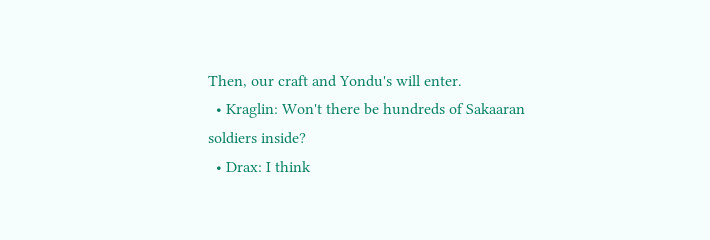Then, our craft and Yondu's will enter.
  • Kraglin: Won't there be hundreds of Sakaaran soldiers inside?
  • Drax: I think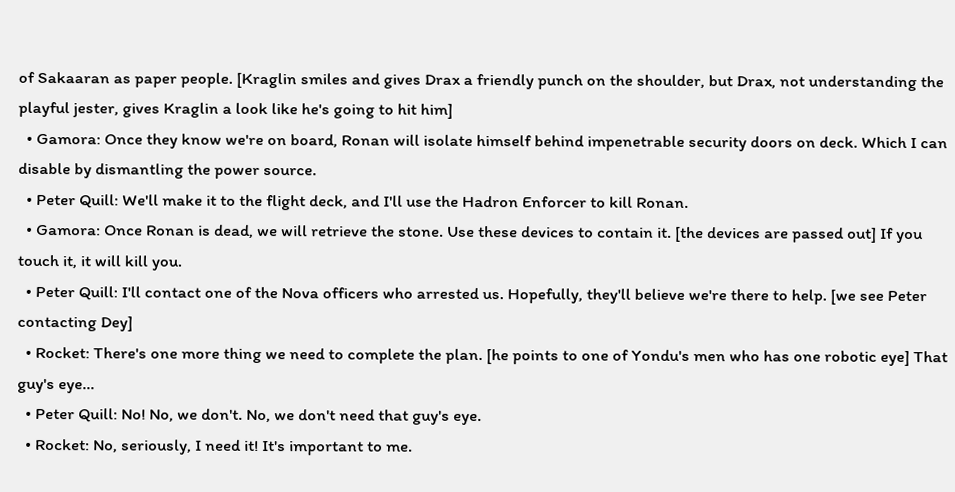of Sakaaran as paper people. [Kraglin smiles and gives Drax a friendly punch on the shoulder, but Drax, not understanding the playful jester, gives Kraglin a look like he's going to hit him]
  • Gamora: Once they know we're on board, Ronan will isolate himself behind impenetrable security doors on deck. Which I can disable by dismantling the power source.
  • Peter Quill: We'll make it to the flight deck, and I'll use the Hadron Enforcer to kill Ronan.
  • Gamora: Once Ronan is dead, we will retrieve the stone. Use these devices to contain it. [the devices are passed out] If you touch it, it will kill you.
  • Peter Quill: I'll contact one of the Nova officers who arrested us. Hopefully, they'll believe we're there to help. [we see Peter contacting Dey]
  • Rocket: There's one more thing we need to complete the plan. [he points to one of Yondu's men who has one robotic eye] That guy's eye...
  • Peter Quill: No! No, we don't. No, we don't need that guy's eye.
  • Rocket: No, seriously, I need it! It's important to me.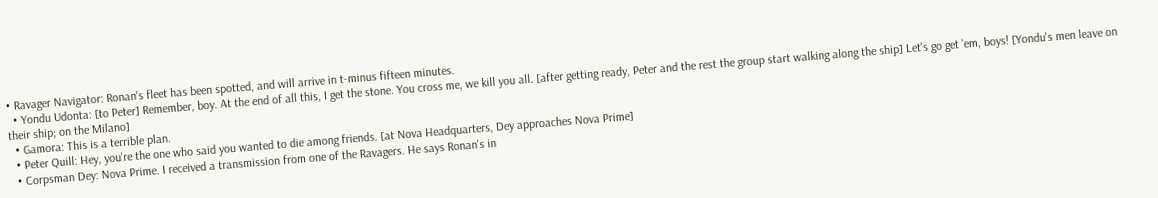• Ravager Navigator: Ronan's fleet has been spotted, and will arrive in t-minus fifteen minutes.
  • Yondu Udonta: [to Peter] Remember, boy. At the end of all this, I get the stone. You cross me, we kill you all. [after getting ready, Peter and the rest the group start walking along the ship] Let's go get 'em, boys! [Yondu's men leave on their ship; on the Milano]
  • Gamora: This is a terrible plan.
  • Peter Quill: Hey, you're the one who said you wanted to die among friends. [at Nova Headquarters, Dey approaches Nova Prime]
  • Corpsman Dey: Nova Prime. I received a transmission from one of the Ravagers. He says Ronan's in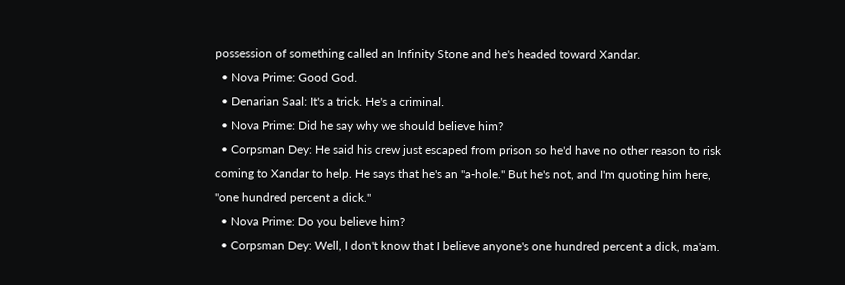possession of something called an Infinity Stone and he's headed toward Xandar.
  • Nova Prime: Good God.
  • Denarian Saal: It's a trick. He's a criminal.
  • Nova Prime: Did he say why we should believe him?
  • Corpsman Dey: He said his crew just escaped from prison so he'd have no other reason to risk coming to Xandar to help. He says that he's an "a-hole." But he's not, and I'm quoting him here, "one hundred percent a dick."
  • Nova Prime: Do you believe him?
  • Corpsman Dey: Well, I don't know that I believe anyone's one hundred percent a dick, ma'am.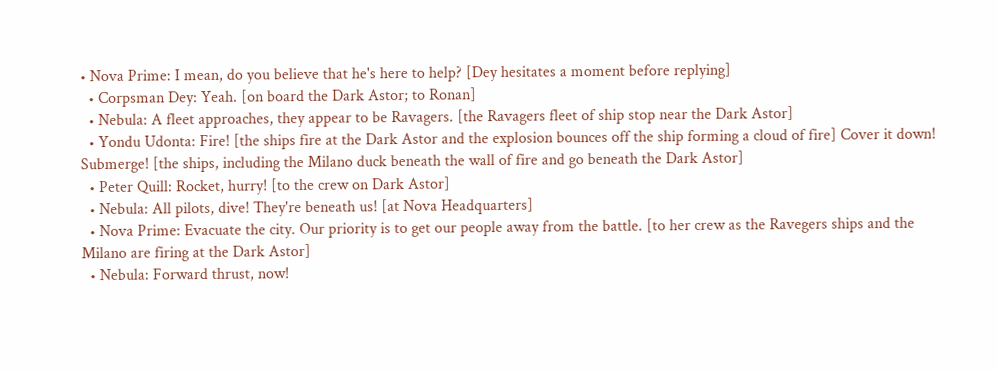• Nova Prime: I mean, do you believe that he's here to help? [Dey hesitates a moment before replying]
  • Corpsman Dey: Yeah. [on board the Dark Astor; to Ronan]
  • Nebula: A fleet approaches, they appear to be Ravagers. [the Ravagers fleet of ship stop near the Dark Astor]
  • Yondu Udonta: Fire! [the ships fire at the Dark Astor and the explosion bounces off the ship forming a cloud of fire] Cover it down! Submerge! [the ships, including the Milano duck beneath the wall of fire and go beneath the Dark Astor]
  • Peter Quill: Rocket, hurry! [to the crew on Dark Astor]
  • Nebula: All pilots, dive! They're beneath us! [at Nova Headquarters]
  • Nova Prime: Evacuate the city. Our priority is to get our people away from the battle. [to her crew as the Ravegers ships and the Milano are firing at the Dark Astor]
  • Nebula: Forward thrust, now!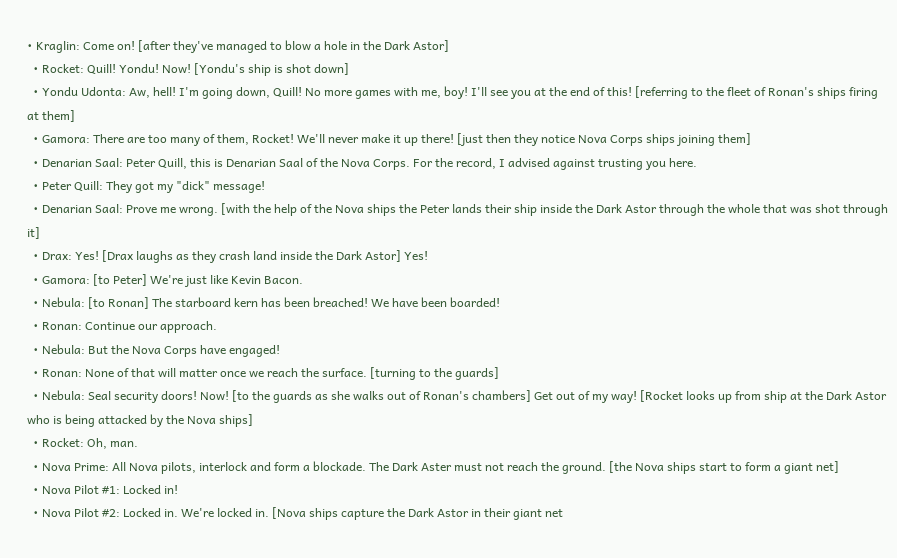• Kraglin: Come on! [after they've managed to blow a hole in the Dark Astor]
  • Rocket: Quill! Yondu! Now! [Yondu's ship is shot down]
  • Yondu Udonta: Aw, hell! I'm going down, Quill! No more games with me, boy! I'll see you at the end of this! [referring to the fleet of Ronan's ships firing at them]
  • Gamora: There are too many of them, Rocket! We'll never make it up there! [just then they notice Nova Corps ships joining them]
  • Denarian Saal: Peter Quill, this is Denarian Saal of the Nova Corps. For the record, I advised against trusting you here.
  • Peter Quill: They got my "dick" message!
  • Denarian Saal: Prove me wrong. [with the help of the Nova ships the Peter lands their ship inside the Dark Astor through the whole that was shot through it]
  • Drax: Yes! [Drax laughs as they crash land inside the Dark Astor] Yes!
  • Gamora: [to Peter] We're just like Kevin Bacon.
  • Nebula: [to Ronan] The starboard kern has been breached! We have been boarded!
  • Ronan: Continue our approach.
  • Nebula: But the Nova Corps have engaged!
  • Ronan: None of that will matter once we reach the surface. [turning to the guards]
  • Nebula: Seal security doors! Now! [to the guards as she walks out of Ronan's chambers] Get out of my way! [Rocket looks up from ship at the Dark Astor who is being attacked by the Nova ships]
  • Rocket: Oh, man.
  • Nova Prime: All Nova pilots, interlock and form a blockade. The Dark Aster must not reach the ground. [the Nova ships start to form a giant net]
  • Nova Pilot #1: Locked in!
  • Nova Pilot #2: Locked in. We're locked in. [Nova ships capture the Dark Astor in their giant net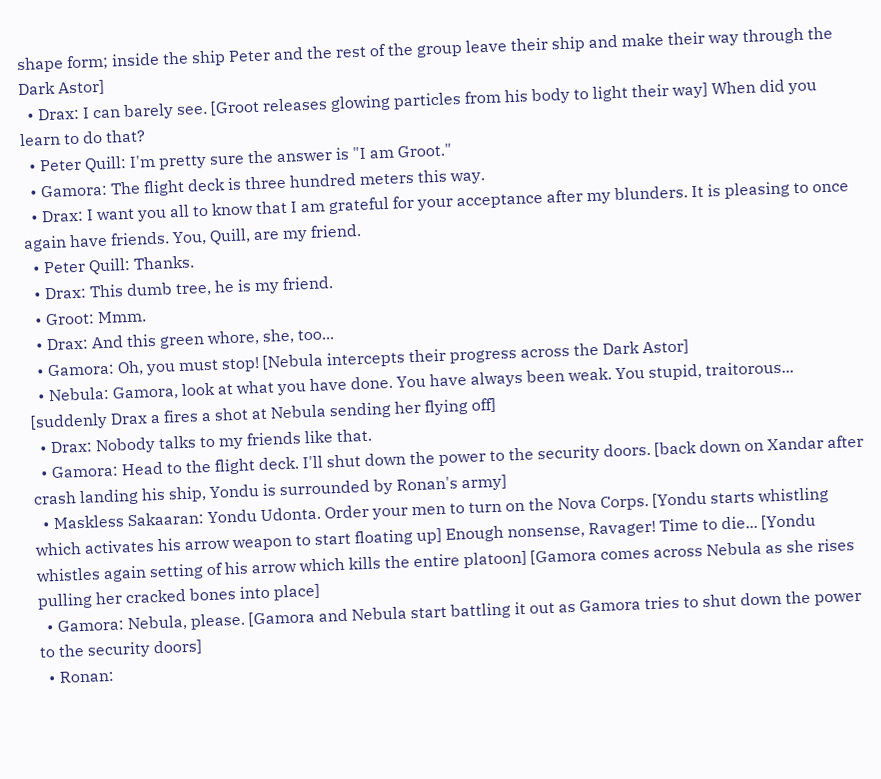shape form; inside the ship Peter and the rest of the group leave their ship and make their way through the Dark Astor]
  • Drax: I can barely see. [Groot releases glowing particles from his body to light their way] When did you learn to do that?
  • Peter Quill: I'm pretty sure the answer is "I am Groot."
  • Gamora: The flight deck is three hundred meters this way.
  • Drax: I want you all to know that I am grateful for your acceptance after my blunders. It is pleasing to once again have friends. You, Quill, are my friend.
  • Peter Quill: Thanks.
  • Drax: This dumb tree, he is my friend.
  • Groot: Mmm.
  • Drax: And this green whore, she, too...
  • Gamora: Oh, you must stop! [Nebula intercepts their progress across the Dark Astor]
  • Nebula: Gamora, look at what you have done. You have always been weak. You stupid, traitorous... [suddenly Drax a fires a shot at Nebula sending her flying off]
  • Drax: Nobody talks to my friends like that.
  • Gamora: Head to the flight deck. I'll shut down the power to the security doors. [back down on Xandar after crash landing his ship, Yondu is surrounded by Ronan's army]
  • Maskless Sakaaran: Yondu Udonta. Order your men to turn on the Nova Corps. [Yondu starts whistling which activates his arrow weapon to start floating up] Enough nonsense, Ravager! Time to die... [Yondu whistles again setting of his arrow which kills the entire platoon] [Gamora comes across Nebula as she rises pulling her cracked bones into place]
  • Gamora: Nebula, please. [Gamora and Nebula start battling it out as Gamora tries to shut down the power to the security doors]
  • Ronan: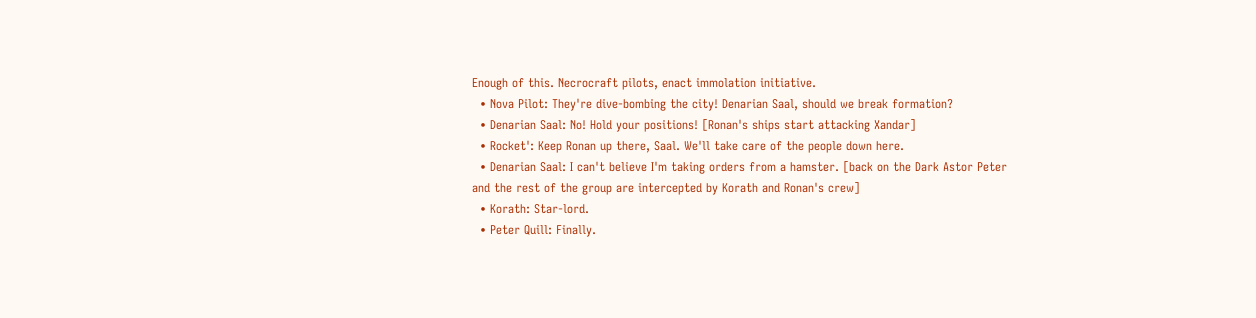Enough of this. Necrocraft pilots, enact immolation initiative.
  • Nova Pilot: They're dive-bombing the city! Denarian Saal, should we break formation?
  • Denarian Saal: No! Hold your positions! [Ronan's ships start attacking Xandar]
  • Rocket': Keep Ronan up there, Saal. We'll take care of the people down here.
  • Denarian Saal: I can't believe I'm taking orders from a hamster. [back on the Dark Astor Peter and the rest of the group are intercepted by Korath and Ronan's crew]
  • Korath: Star-lord.
  • Peter Quill: Finally.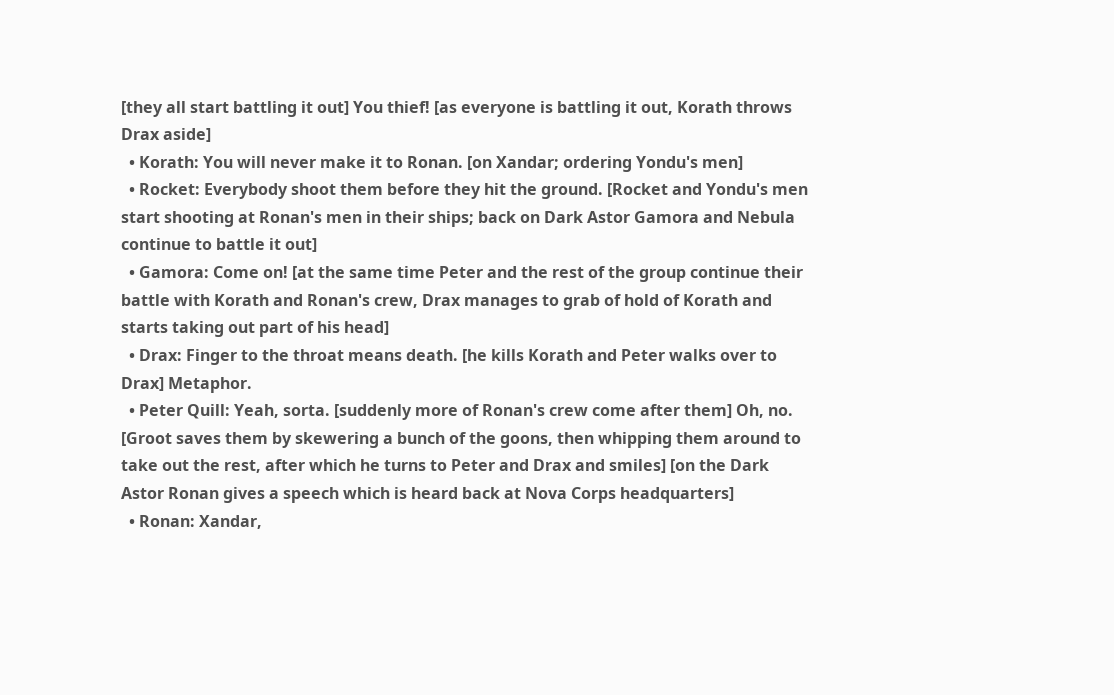[they all start battling it out] You thief! [as everyone is battling it out, Korath throws Drax aside]
  • Korath: You will never make it to Ronan. [on Xandar; ordering Yondu's men]
  • Rocket: Everybody shoot them before they hit the ground. [Rocket and Yondu's men start shooting at Ronan's men in their ships; back on Dark Astor Gamora and Nebula continue to battle it out]
  • Gamora: Come on! [at the same time Peter and the rest of the group continue their battle with Korath and Ronan's crew, Drax manages to grab of hold of Korath and starts taking out part of his head]
  • Drax: Finger to the throat means death. [he kills Korath and Peter walks over to Drax] Metaphor.
  • Peter Quill: Yeah, sorta. [suddenly more of Ronan's crew come after them] Oh, no. [Groot saves them by skewering a bunch of the goons, then whipping them around to take out the rest, after which he turns to Peter and Drax and smiles] [on the Dark Astor Ronan gives a speech which is heard back at Nova Corps headquarters]
  • Ronan: Xandar,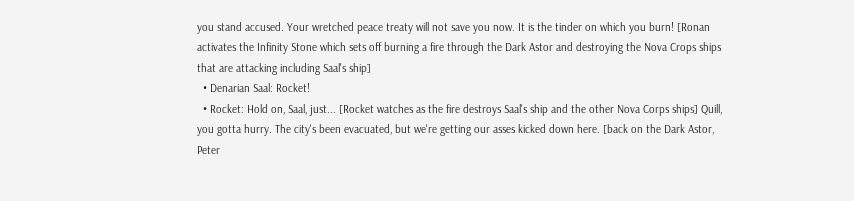you stand accused. Your wretched peace treaty will not save you now. It is the tinder on which you burn! [Ronan activates the Infinity Stone which sets off burning a fire through the Dark Astor and destroying the Nova Crops ships that are attacking including Saal's ship]
  • Denarian Saal: Rocket!
  • Rocket: Hold on, Saal, just... [Rocket watches as the fire destroys Saal's ship and the other Nova Corps ships] Quill, you gotta hurry. The city's been evacuated, but we're getting our asses kicked down here. [back on the Dark Astor, Peter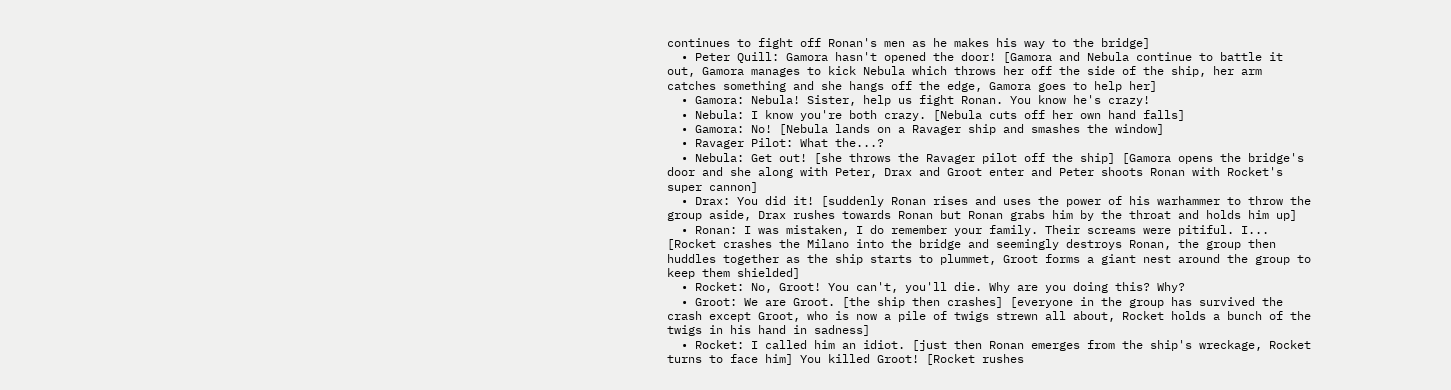continues to fight off Ronan's men as he makes his way to the bridge]
  • Peter Quill: Gamora hasn't opened the door! [Gamora and Nebula continue to battle it out, Gamora manages to kick Nebula which throws her off the side of the ship, her arm catches something and she hangs off the edge, Gamora goes to help her]
  • Gamora: Nebula! Sister, help us fight Ronan. You know he's crazy!
  • Nebula: I know you're both crazy. [Nebula cuts off her own hand falls]
  • Gamora: No! [Nebula lands on a Ravager ship and smashes the window]
  • Ravager Pilot: What the...?
  • Nebula: Get out! [she throws the Ravager pilot off the ship] [Gamora opens the bridge's door and she along with Peter, Drax and Groot enter and Peter shoots Ronan with Rocket's super cannon]
  • Drax: You did it! [suddenly Ronan rises and uses the power of his warhammer to throw the group aside, Drax rushes towards Ronan but Ronan grabs him by the throat and holds him up]
  • Ronan: I was mistaken, I do remember your family. Their screams were pitiful. I... [Rocket crashes the Milano into the bridge and seemingly destroys Ronan, the group then huddles together as the ship starts to plummet, Groot forms a giant nest around the group to keep them shielded]
  • Rocket: No, Groot! You can't, you'll die. Why are you doing this? Why?
  • Groot: We are Groot. [the ship then crashes] [everyone in the group has survived the crash except Groot, who is now a pile of twigs strewn all about, Rocket holds a bunch of the twigs in his hand in sadness]
  • Rocket: I called him an idiot. [just then Ronan emerges from the ship's wreckage, Rocket turns to face him] You killed Groot! [Rocket rushes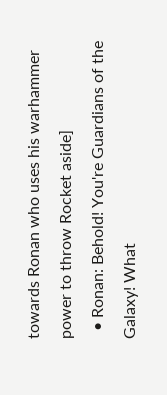towards Ronan who uses his warhammer power to throw Rocket aside]
  • Ronan: Behold! You're Guardians of the Galaxy! What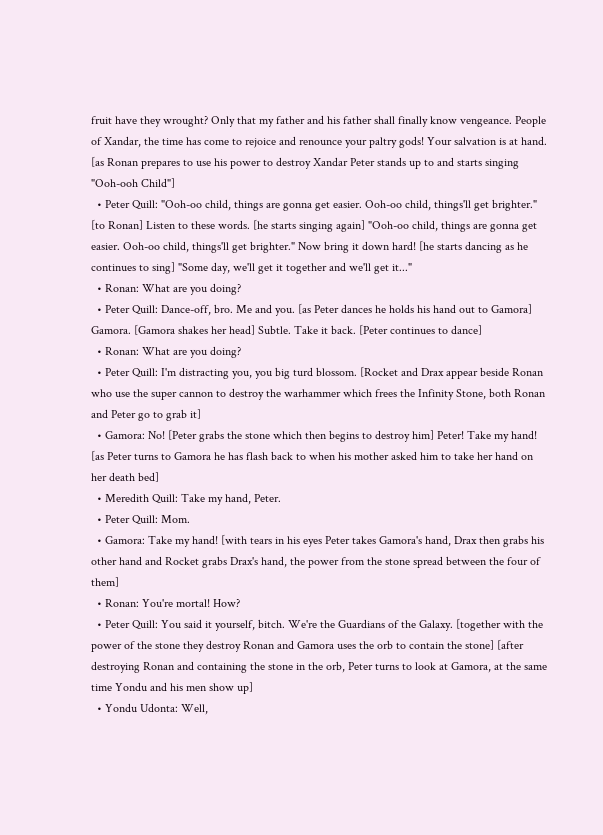fruit have they wrought? Only that my father and his father shall finally know vengeance. People of Xandar, the time has come to rejoice and renounce your paltry gods! Your salvation is at hand. [as Ronan prepares to use his power to destroy Xandar Peter stands up to and starts singing "Ooh-ooh Child"]
  • Peter Quill: "Ooh-oo child, things are gonna get easier. Ooh-oo child, things'll get brighter." [to Ronan] Listen to these words. [he starts singing again] "Ooh-oo child, things are gonna get easier. Ooh-oo child, things'll get brighter." Now bring it down hard! [he starts dancing as he continues to sing] "Some day, we'll get it together and we'll get it..."
  • Ronan: What are you doing?
  • Peter Quill: Dance-off, bro. Me and you. [as Peter dances he holds his hand out to Gamora] Gamora. [Gamora shakes her head] Subtle. Take it back. [Peter continues to dance]
  • Ronan: What are you doing?
  • Peter Quill: I'm distracting you, you big turd blossom. [Rocket and Drax appear beside Ronan who use the super cannon to destroy the warhammer which frees the Infinity Stone, both Ronan and Peter go to grab it]
  • Gamora: No! [Peter grabs the stone which then begins to destroy him] Peter! Take my hand! [as Peter turns to Gamora he has flash back to when his mother asked him to take her hand on her death bed]
  • Meredith Quill: Take my hand, Peter.
  • Peter Quill: Mom.
  • Gamora: Take my hand! [with tears in his eyes Peter takes Gamora's hand, Drax then grabs his other hand and Rocket grabs Drax's hand, the power from the stone spread between the four of them]
  • Ronan: You're mortal! How?
  • Peter Quill: You said it yourself, bitch. We're the Guardians of the Galaxy. [together with the power of the stone they destroy Ronan and Gamora uses the orb to contain the stone] [after destroying Ronan and containing the stone in the orb, Peter turns to look at Gamora, at the same time Yondu and his men show up]
  • Yondu Udonta: Well,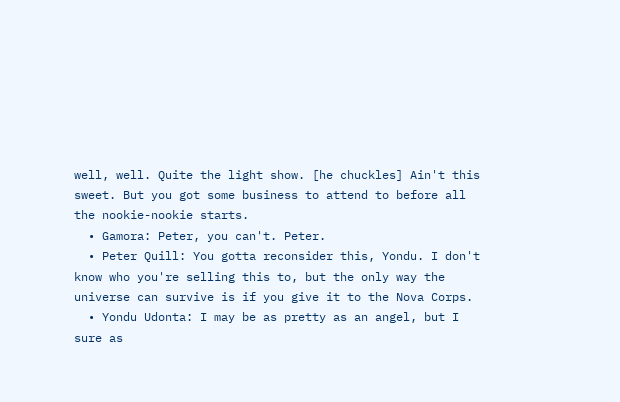well, well. Quite the light show. [he chuckles] Ain't this sweet. But you got some business to attend to before all the nookie-nookie starts.
  • Gamora: Peter, you can't. Peter.
  • Peter Quill: You gotta reconsider this, Yondu. I don't know who you're selling this to, but the only way the universe can survive is if you give it to the Nova Corps.
  • Yondu Udonta: I may be as pretty as an angel, but I sure as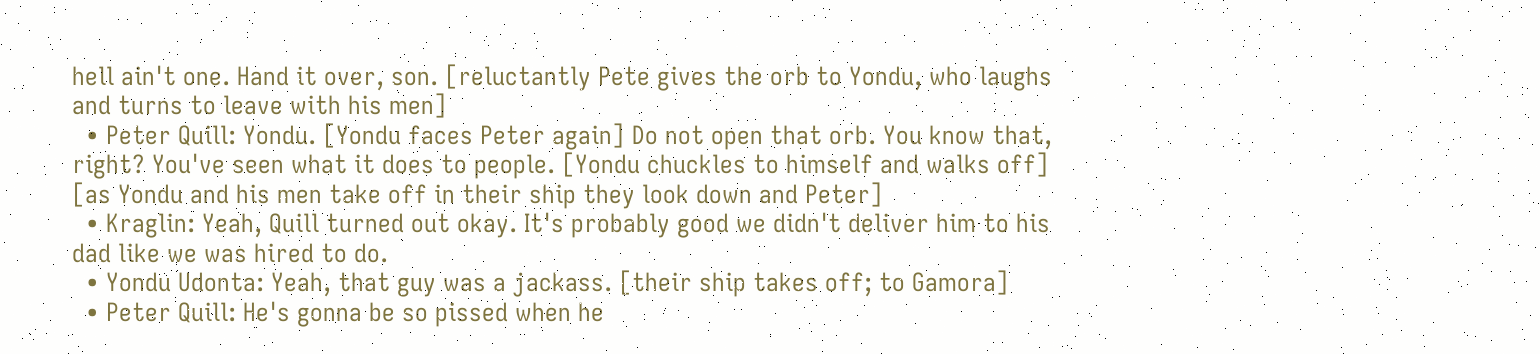hell ain't one. Hand it over, son. [reluctantly Pete gives the orb to Yondu, who laughs and turns to leave with his men]
  • Peter Quill: Yondu. [Yondu faces Peter again] Do not open that orb. You know that, right? You've seen what it does to people. [Yondu chuckles to himself and walks off] [as Yondu and his men take off in their ship they look down and Peter]
  • Kraglin: Yeah, Quill turned out okay. It's probably good we didn't deliver him to his dad like we was hired to do.
  • Yondu Udonta: Yeah, that guy was a jackass. [their ship takes off; to Gamora]
  • Peter Quill: He's gonna be so pissed when he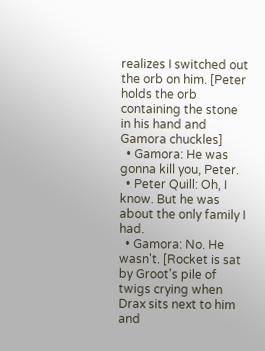realizes I switched out the orb on him. [Peter holds the orb containing the stone in his hand and Gamora chuckles]
  • Gamora: He was gonna kill you, Peter.
  • Peter Quill: Oh, I know. But he was about the only family I had.
  • Gamora: No. He wasn't. [Rocket is sat by Groot's pile of twigs crying when Drax sits next to him and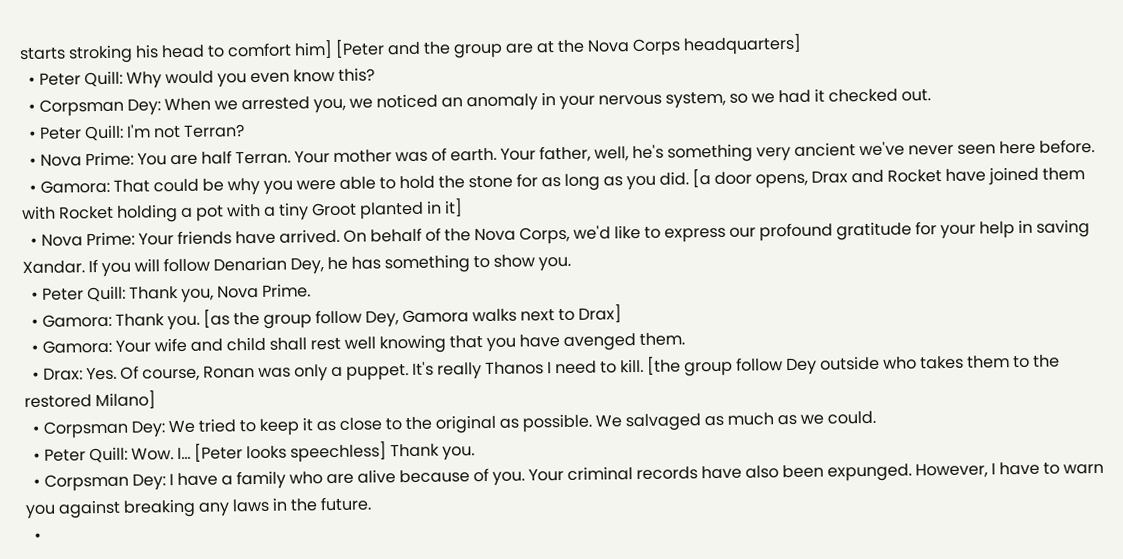starts stroking his head to comfort him] [Peter and the group are at the Nova Corps headquarters]
  • Peter Quill: Why would you even know this?
  • Corpsman Dey: When we arrested you, we noticed an anomaly in your nervous system, so we had it checked out.
  • Peter Quill: I'm not Terran?
  • Nova Prime: You are half Terran. Your mother was of earth. Your father, well, he's something very ancient we've never seen here before.
  • Gamora: That could be why you were able to hold the stone for as long as you did. [a door opens, Drax and Rocket have joined them with Rocket holding a pot with a tiny Groot planted in it]
  • Nova Prime: Your friends have arrived. On behalf of the Nova Corps, we'd like to express our profound gratitude for your help in saving Xandar. If you will follow Denarian Dey, he has something to show you.
  • Peter Quill: Thank you, Nova Prime.
  • Gamora: Thank you. [as the group follow Dey, Gamora walks next to Drax]
  • Gamora: Your wife and child shall rest well knowing that you have avenged them.
  • Drax: Yes. Of course, Ronan was only a puppet. It's really Thanos I need to kill. [the group follow Dey outside who takes them to the restored Milano]
  • Corpsman Dey: We tried to keep it as close to the original as possible. We salvaged as much as we could.
  • Peter Quill: Wow. I… [Peter looks speechless] Thank you.
  • Corpsman Dey: I have a family who are alive because of you. Your criminal records have also been expunged. However, I have to warn you against breaking any laws in the future.
  •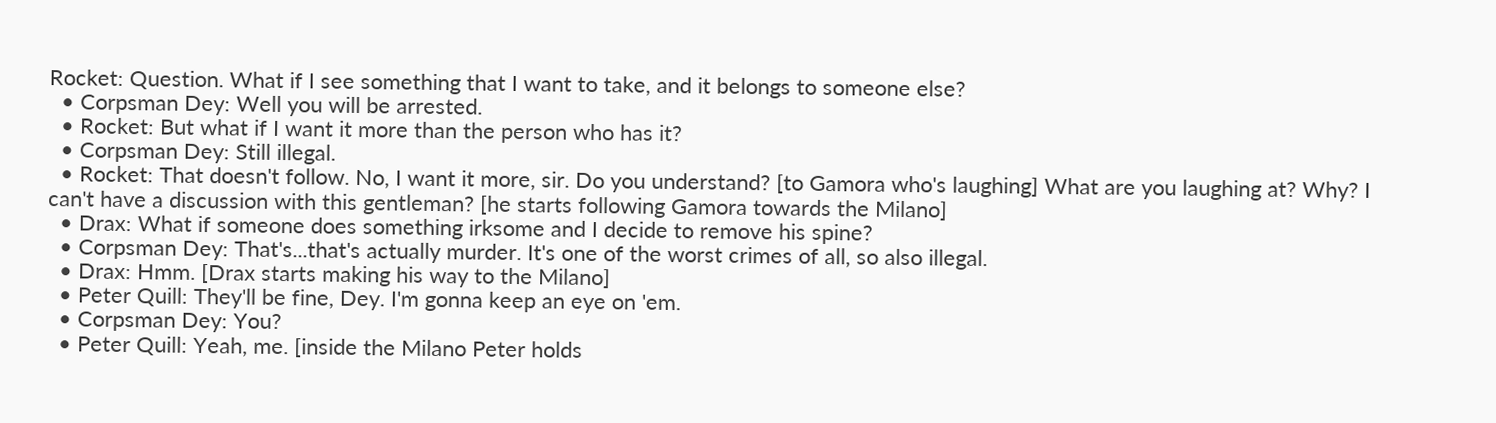Rocket: Question. What if I see something that I want to take, and it belongs to someone else?
  • Corpsman Dey: Well you will be arrested.
  • Rocket: But what if I want it more than the person who has it?
  • Corpsman Dey: Still illegal.
  • Rocket: That doesn't follow. No, I want it more, sir. Do you understand? [to Gamora who's laughing] What are you laughing at? Why? I can't have a discussion with this gentleman? [he starts following Gamora towards the Milano]
  • Drax: What if someone does something irksome and I decide to remove his spine?
  • Corpsman Dey: That's...that's actually murder. It's one of the worst crimes of all, so also illegal.
  • Drax: Hmm. [Drax starts making his way to the Milano]
  • Peter Quill: They'll be fine, Dey. I'm gonna keep an eye on 'em.
  • Corpsman Dey: You?
  • Peter Quill: Yeah, me. [inside the Milano Peter holds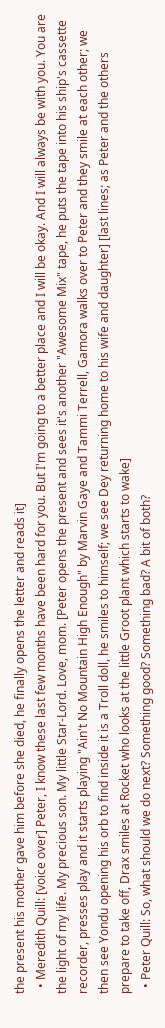the present his mother gave him before she died, he finally opens the letter and reads it]
  • Meredith Quill: [voice over] Peter, I know these last few months have been hard for you. But I'm going to a better place and I will be okay. And I will always be with you. You are the light of my life. My precious son. My little Star-Lord. Love, mom. [Peter opens the present and sees it's another "Awesome Mix" tape, he puts the tape into his ship's cassette recorder, presses play and it starts playing "Ain't No Mountain High Enough" by Marvin Gaye and Tammi Terrell, Gamora walks over to Peter and they smile at each other; we then see Yondu opening his orb to find inside it is a Troll doll, he smiles to himself; we see Dey returning home to his wife and daughter] [last lines; as Peter and the others prepare to take off, Drax smiles at Rocket who looks at the little Groot plant which starts to wake]
  • Peter Quill: So, what should we do next? Something good? Something bad? A bit of both?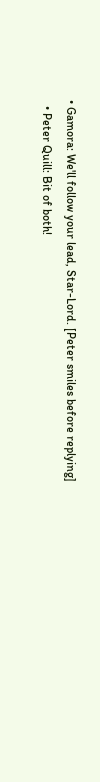• Gamora: We'll follow your lead, Star-Lord. [Peter smiles before replying]
  • Peter Quill: Bit of both!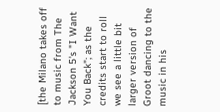[the Milano takes off to music from The Jackson 5's "I Want You Back"; as the credits start to roll we see a little bit larger version of Groot dancing to the music in his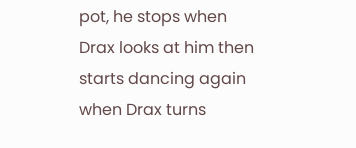pot, he stops when Drax looks at him then starts dancing again when Drax turns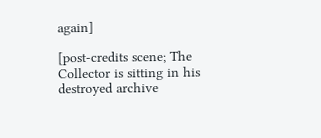again]

[post-credits scene; The Collector is sitting in his destroyed archive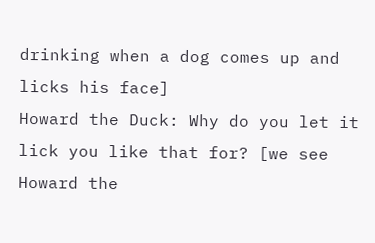drinking when a dog comes up and licks his face]
Howard the Duck: Why do you let it lick you like that for? [we see Howard the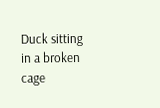Duck sitting in a broken cage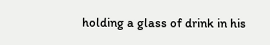holding a glass of drink in his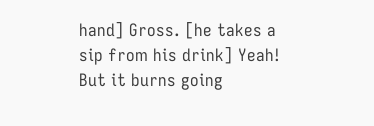hand] Gross. [he takes a sip from his drink] Yeah! But it burns going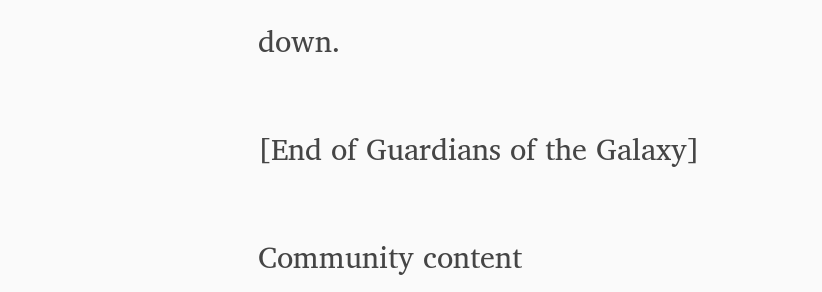down.

[End of Guardians of the Galaxy]

Community content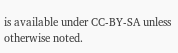is available under CC-BY-SA unless otherwise noted.